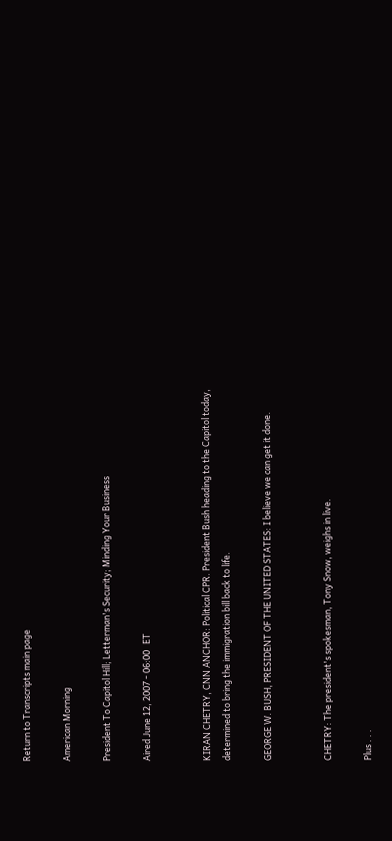Return to Transcripts main page

American Morning

President To Capitol Hill; Letterman's Security; Minding Your Business

Aired June 12, 2007 - 06:00   ET


KIRAN CHETRY, CNN ANCHOR: Political CPR. President Bush heading to the Capitol today, determined to bring the immigration bill back to life.

GEORGE W. BUSH, PRESIDENT OF THE UNITED STATES: I believe we can get it done.


CHETRY: The president's spokesman, Tony Snow, weighs in live.

Plus . . .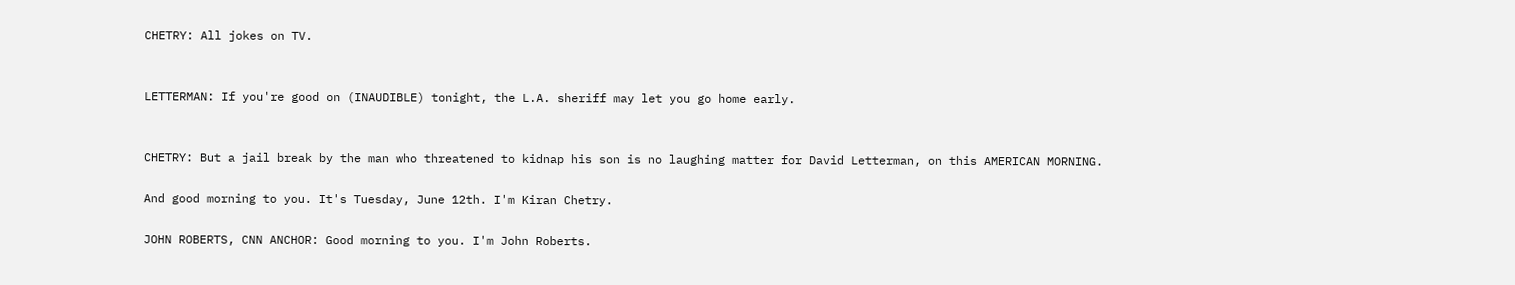CHETRY: All jokes on TV.


LETTERMAN: If you're good on (INAUDIBLE) tonight, the L.A. sheriff may let you go home early.


CHETRY: But a jail break by the man who threatened to kidnap his son is no laughing matter for David Letterman, on this AMERICAN MORNING.

And good morning to you. It's Tuesday, June 12th. I'm Kiran Chetry.

JOHN ROBERTS, CNN ANCHOR: Good morning to you. I'm John Roberts.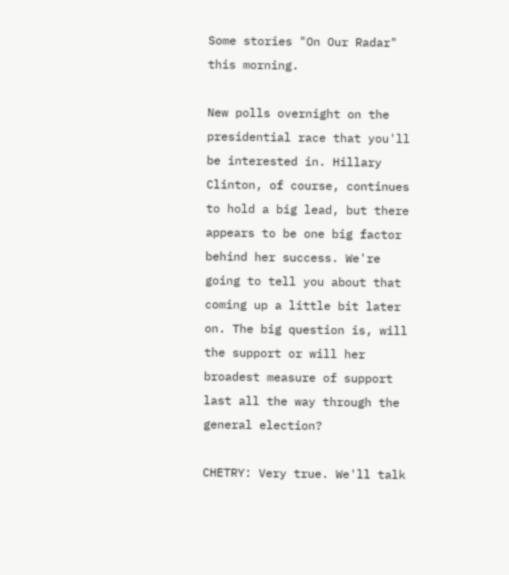Some stories "On Our Radar" this morning.

New polls overnight on the presidential race that you'll be interested in. Hillary Clinton, of course, continues to hold a big lead, but there appears to be one big factor behind her success. We're going to tell you about that coming up a little bit later on. The big question is, will the support or will her broadest measure of support last all the way through the general election?

CHETRY: Very true. We'll talk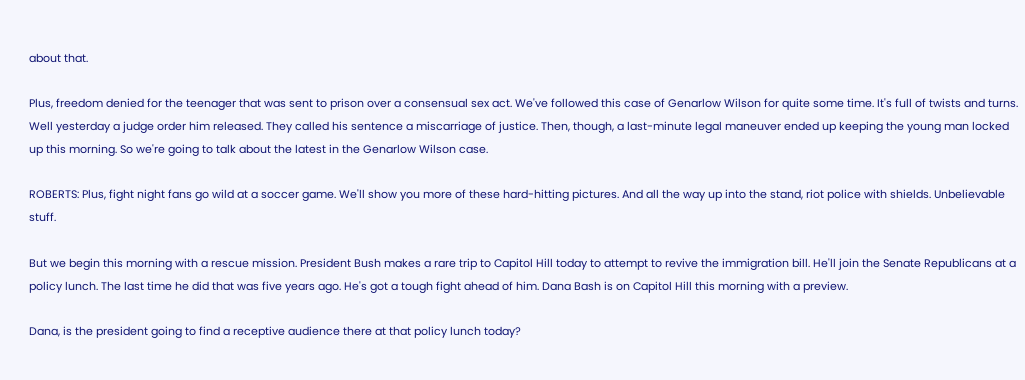about that.

Plus, freedom denied for the teenager that was sent to prison over a consensual sex act. We've followed this case of Genarlow Wilson for quite some time. It's full of twists and turns. Well yesterday a judge order him released. They called his sentence a miscarriage of justice. Then, though, a last-minute legal maneuver ended up keeping the young man locked up this morning. So we're going to talk about the latest in the Genarlow Wilson case.

ROBERTS: Plus, fight night fans go wild at a soccer game. We'll show you more of these hard-hitting pictures. And all the way up into the stand, riot police with shields. Unbelievable stuff.

But we begin this morning with a rescue mission. President Bush makes a rare trip to Capitol Hill today to attempt to revive the immigration bill. He'll join the Senate Republicans at a policy lunch. The last time he did that was five years ago. He's got a tough fight ahead of him. Dana Bash is on Capitol Hill this morning with a preview.

Dana, is the president going to find a receptive audience there at that policy lunch today?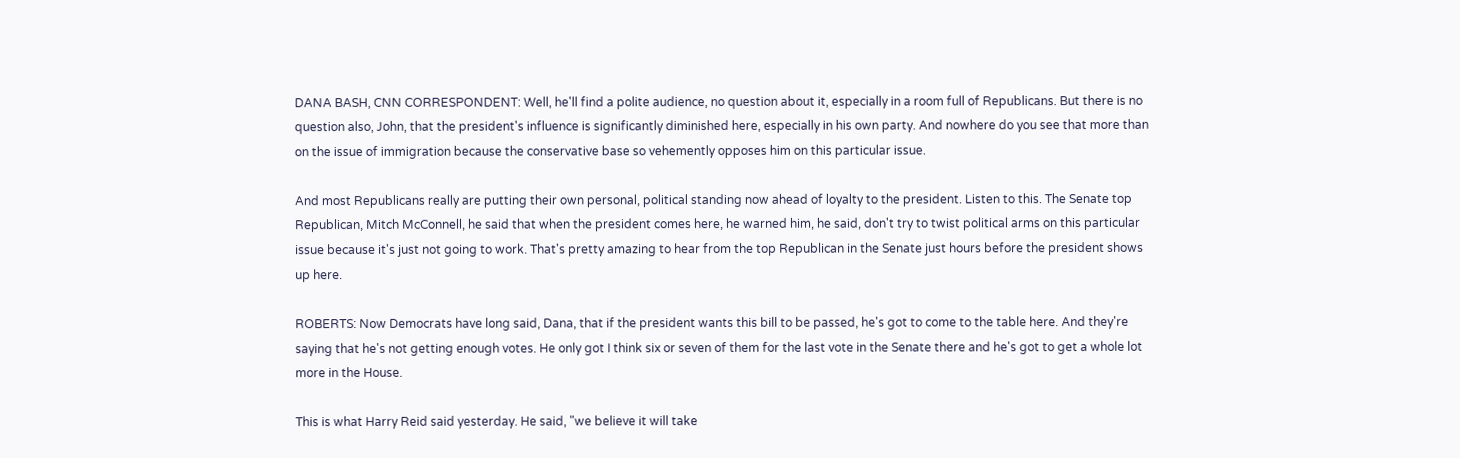DANA BASH, CNN CORRESPONDENT: Well, he'll find a polite audience, no question about it, especially in a room full of Republicans. But there is no question also, John, that the president's influence is significantly diminished here, especially in his own party. And nowhere do you see that more than on the issue of immigration because the conservative base so vehemently opposes him on this particular issue.

And most Republicans really are putting their own personal, political standing now ahead of loyalty to the president. Listen to this. The Senate top Republican, Mitch McConnell, he said that when the president comes here, he warned him, he said, don't try to twist political arms on this particular issue because it's just not going to work. That's pretty amazing to hear from the top Republican in the Senate just hours before the president shows up here.

ROBERTS: Now Democrats have long said, Dana, that if the president wants this bill to be passed, he's got to come to the table here. And they're saying that he's not getting enough votes. He only got I think six or seven of them for the last vote in the Senate there and he's got to get a whole lot more in the House.

This is what Harry Reid said yesterday. He said, "we believe it will take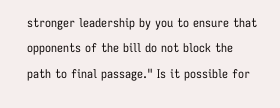stronger leadership by you to ensure that opponents of the bill do not block the path to final passage." Is it possible for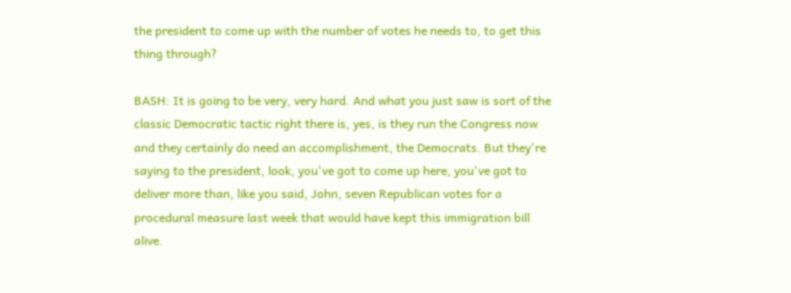the president to come up with the number of votes he needs to, to get this thing through?

BASH: It is going to be very, very hard. And what you just saw is sort of the classic Democratic tactic right there is, yes, is they run the Congress now and they certainly do need an accomplishment, the Democrats. But they're saying to the president, look, you've got to come up here, you've got to deliver more than, like you said, John, seven Republican votes for a procedural measure last week that would have kept this immigration bill alive.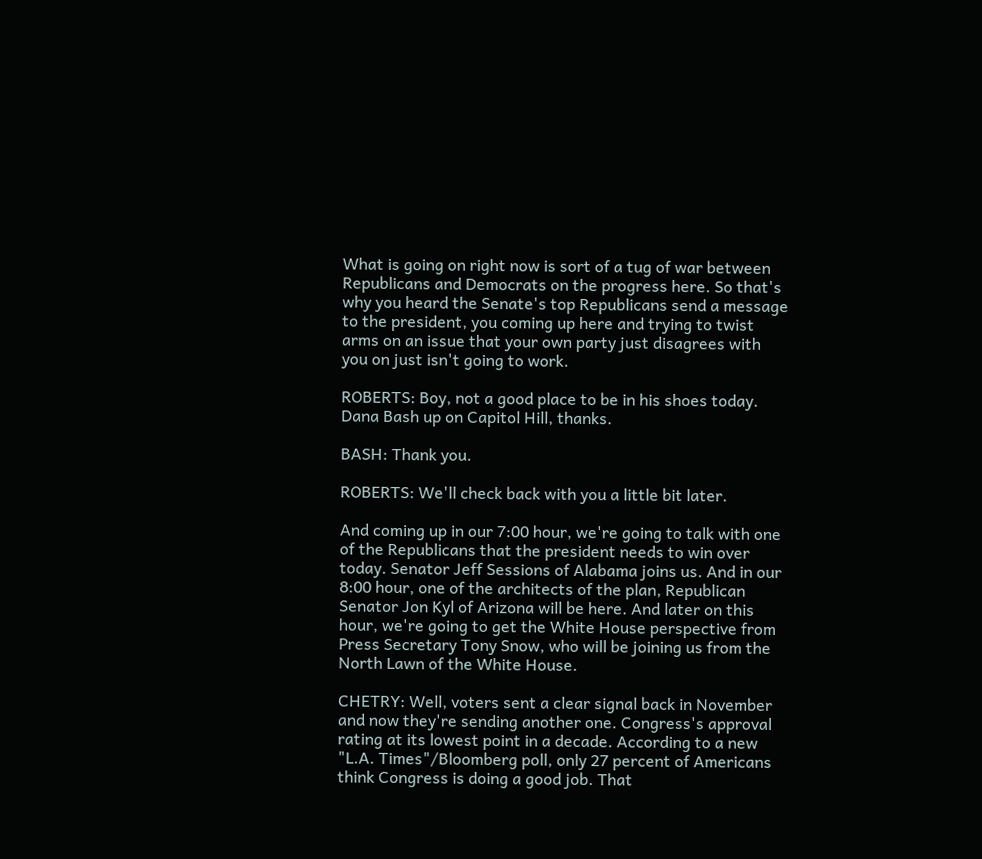What is going on right now is sort of a tug of war between Republicans and Democrats on the progress here. So that's why you heard the Senate's top Republicans send a message to the president, you coming up here and trying to twist arms on an issue that your own party just disagrees with you on just isn't going to work.

ROBERTS: Boy, not a good place to be in his shoes today. Dana Bash up on Capitol Hill, thanks.

BASH: Thank you.

ROBERTS: We'll check back with you a little bit later.

And coming up in our 7:00 hour, we're going to talk with one of the Republicans that the president needs to win over today. Senator Jeff Sessions of Alabama joins us. And in our 8:00 hour, one of the architects of the plan, Republican Senator Jon Kyl of Arizona will be here. And later on this hour, we're going to get the White House perspective from Press Secretary Tony Snow, who will be joining us from the North Lawn of the White House.

CHETRY: Well, voters sent a clear signal back in November and now they're sending another one. Congress's approval rating at its lowest point in a decade. According to a new "L.A. Times"/Bloomberg poll, only 27 percent of Americans think Congress is doing a good job. That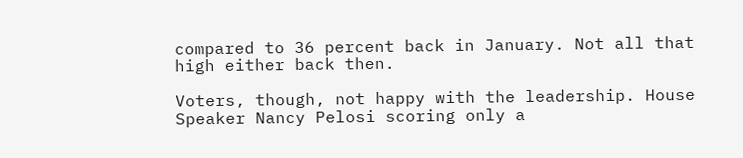compared to 36 percent back in January. Not all that high either back then.

Voters, though, not happy with the leadership. House Speaker Nancy Pelosi scoring only a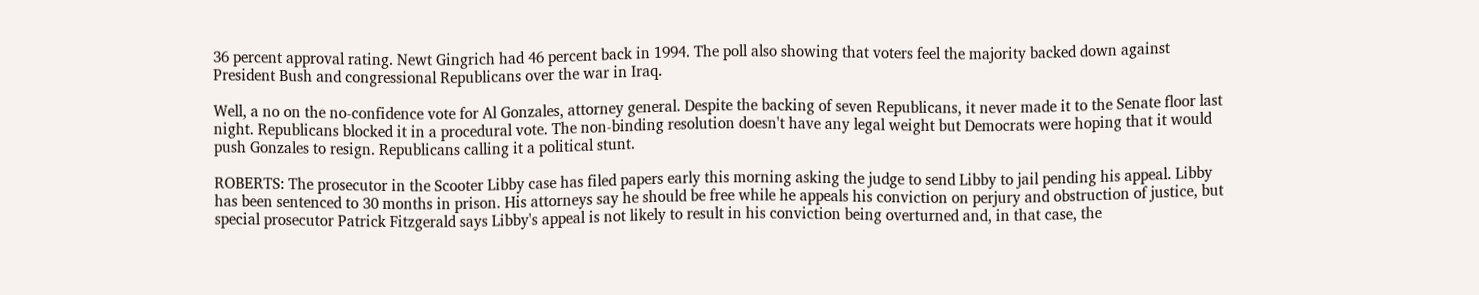36 percent approval rating. Newt Gingrich had 46 percent back in 1994. The poll also showing that voters feel the majority backed down against President Bush and congressional Republicans over the war in Iraq.

Well, a no on the no-confidence vote for Al Gonzales, attorney general. Despite the backing of seven Republicans, it never made it to the Senate floor last night. Republicans blocked it in a procedural vote. The non-binding resolution doesn't have any legal weight but Democrats were hoping that it would push Gonzales to resign. Republicans calling it a political stunt.

ROBERTS: The prosecutor in the Scooter Libby case has filed papers early this morning asking the judge to send Libby to jail pending his appeal. Libby has been sentenced to 30 months in prison. His attorneys say he should be free while he appeals his conviction on perjury and obstruction of justice, but special prosecutor Patrick Fitzgerald says Libby's appeal is not likely to result in his conviction being overturned and, in that case, the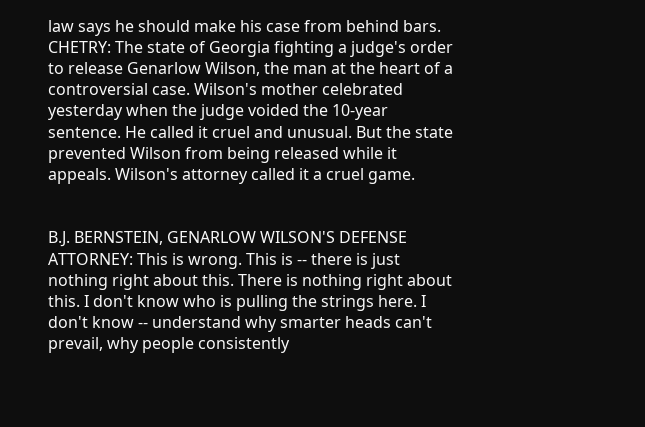law says he should make his case from behind bars. CHETRY: The state of Georgia fighting a judge's order to release Genarlow Wilson, the man at the heart of a controversial case. Wilson's mother celebrated yesterday when the judge voided the 10-year sentence. He called it cruel and unusual. But the state prevented Wilson from being released while it appeals. Wilson's attorney called it a cruel game.


B.J. BERNSTEIN, GENARLOW WILSON'S DEFENSE ATTORNEY: This is wrong. This is -- there is just nothing right about this. There is nothing right about this. I don't know who is pulling the strings here. I don't know -- understand why smarter heads can't prevail, why people consistently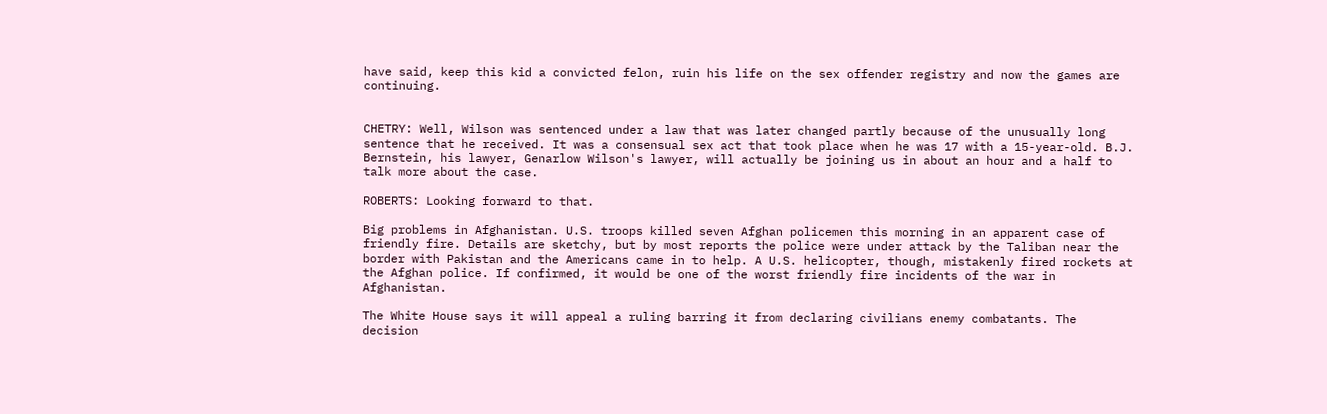have said, keep this kid a convicted felon, ruin his life on the sex offender registry and now the games are continuing.


CHETRY: Well, Wilson was sentenced under a law that was later changed partly because of the unusually long sentence that he received. It was a consensual sex act that took place when he was 17 with a 15-year-old. B.J. Bernstein, his lawyer, Genarlow Wilson's lawyer, will actually be joining us in about an hour and a half to talk more about the case.

ROBERTS: Looking forward to that.

Big problems in Afghanistan. U.S. troops killed seven Afghan policemen this morning in an apparent case of friendly fire. Details are sketchy, but by most reports the police were under attack by the Taliban near the border with Pakistan and the Americans came in to help. A U.S. helicopter, though, mistakenly fired rockets at the Afghan police. If confirmed, it would be one of the worst friendly fire incidents of the war in Afghanistan.

The White House says it will appeal a ruling barring it from declaring civilians enemy combatants. The decision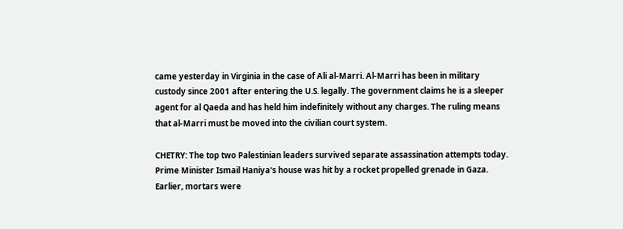came yesterday in Virginia in the case of Ali al-Marri. Al-Marri has been in military custody since 2001 after entering the U.S. legally. The government claims he is a sleeper agent for al Qaeda and has held him indefinitely without any charges. The ruling means that al-Marri must be moved into the civilian court system.

CHETRY: The top two Palestinian leaders survived separate assassination attempts today. Prime Minister Ismail Haniya's house was hit by a rocket propelled grenade in Gaza. Earlier, mortars were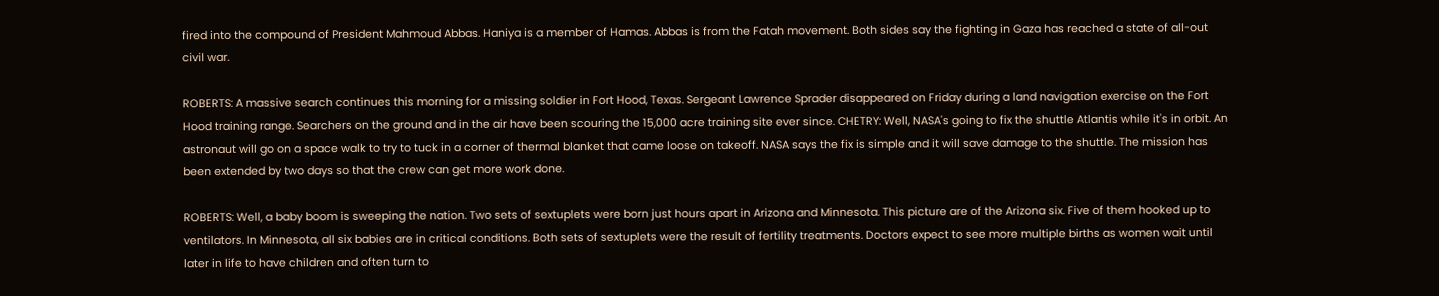fired into the compound of President Mahmoud Abbas. Haniya is a member of Hamas. Abbas is from the Fatah movement. Both sides say the fighting in Gaza has reached a state of all-out civil war.

ROBERTS: A massive search continues this morning for a missing soldier in Fort Hood, Texas. Sergeant Lawrence Sprader disappeared on Friday during a land navigation exercise on the Fort Hood training range. Searchers on the ground and in the air have been scouring the 15,000 acre training site ever since. CHETRY: Well, NASA's going to fix the shuttle Atlantis while it's in orbit. An astronaut will go on a space walk to try to tuck in a corner of thermal blanket that came loose on takeoff. NASA says the fix is simple and it will save damage to the shuttle. The mission has been extended by two days so that the crew can get more work done.

ROBERTS: Well, a baby boom is sweeping the nation. Two sets of sextuplets were born just hours apart in Arizona and Minnesota. This picture are of the Arizona six. Five of them hooked up to ventilators. In Minnesota, all six babies are in critical conditions. Both sets of sextuplets were the result of fertility treatments. Doctors expect to see more multiple births as women wait until later in life to have children and often turn to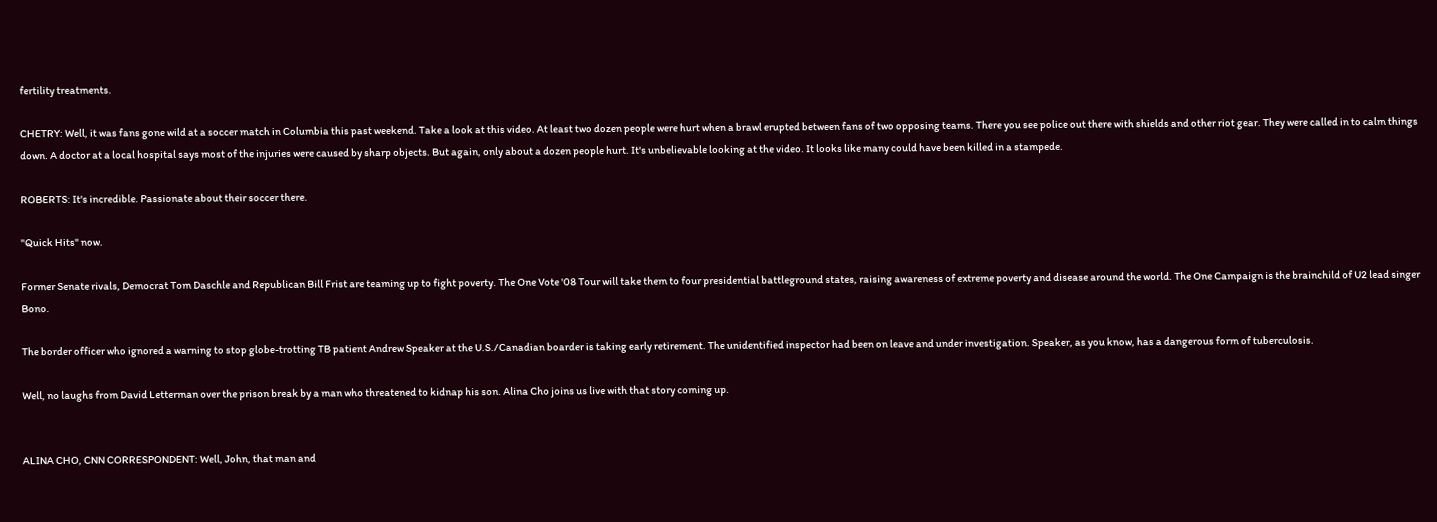fertility treatments.

CHETRY: Well, it was fans gone wild at a soccer match in Columbia this past weekend. Take a look at this video. At least two dozen people were hurt when a brawl erupted between fans of two opposing teams. There you see police out there with shields and other riot gear. They were called in to calm things down. A doctor at a local hospital says most of the injuries were caused by sharp objects. But again, only about a dozen people hurt. It's unbelievable looking at the video. It looks like many could have been killed in a stampede.

ROBERTS: It's incredible. Passionate about their soccer there.

"Quick Hits" now.

Former Senate rivals, Democrat Tom Daschle and Republican Bill Frist are teaming up to fight poverty. The One Vote '08 Tour will take them to four presidential battleground states, raising awareness of extreme poverty and disease around the world. The One Campaign is the brainchild of U2 lead singer Bono.

The border officer who ignored a warning to stop globe-trotting TB patient Andrew Speaker at the U.S./Canadian boarder is taking early retirement. The unidentified inspector had been on leave and under investigation. Speaker, as you know, has a dangerous form of tuberculosis.

Well, no laughs from David Letterman over the prison break by a man who threatened to kidnap his son. Alina Cho joins us live with that story coming up.


ALINA CHO, CNN CORRESPONDENT: Well, John, that man and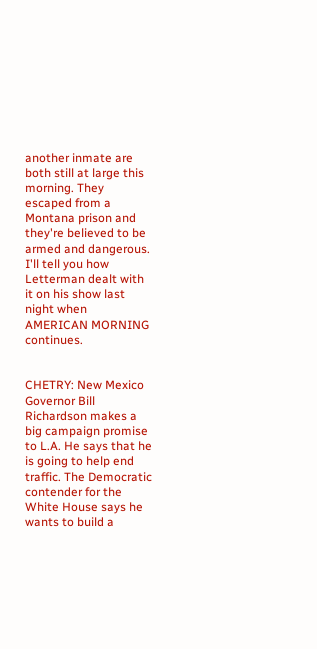another inmate are both still at large this morning. They escaped from a Montana prison and they're believed to be armed and dangerous. I'll tell you how Letterman dealt with it on his show last night when AMERICAN MORNING continues.


CHETRY: New Mexico Governor Bill Richardson makes a big campaign promise to L.A. He says that he is going to help end traffic. The Democratic contender for the White House says he wants to build a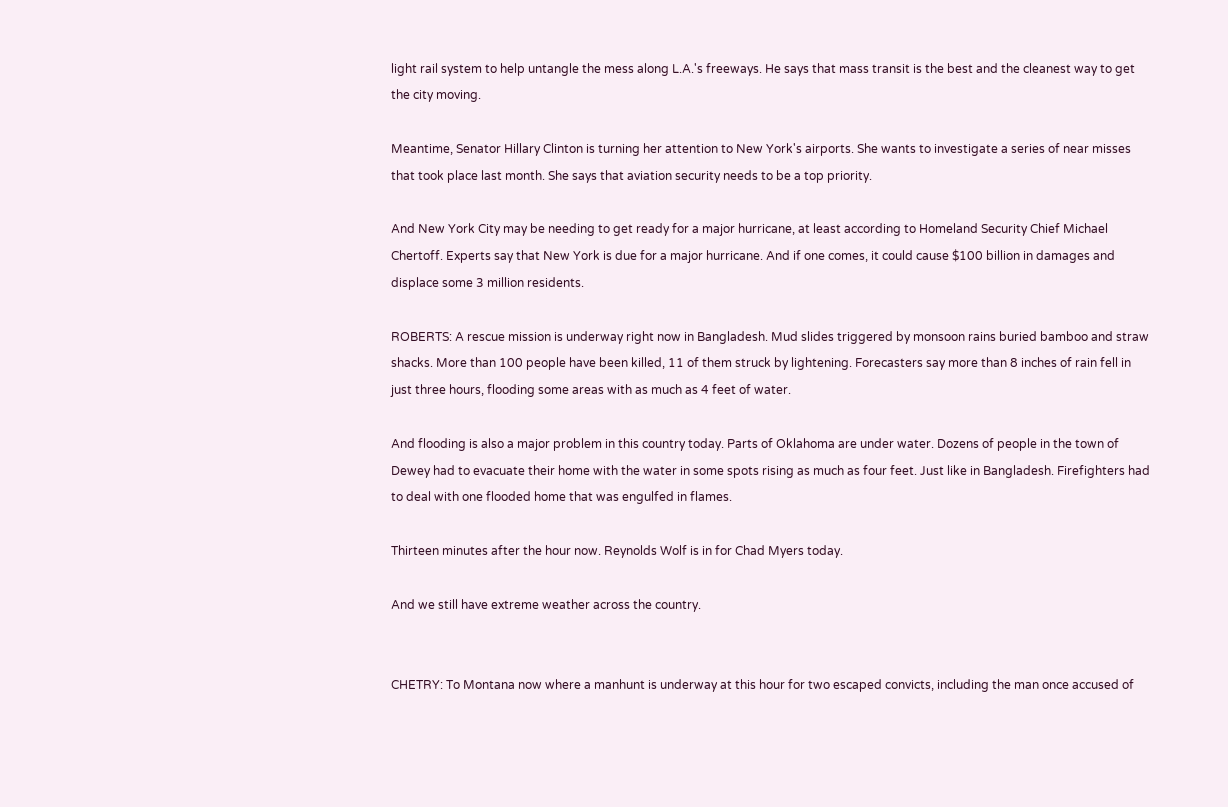light rail system to help untangle the mess along L.A.'s freeways. He says that mass transit is the best and the cleanest way to get the city moving.

Meantime, Senator Hillary Clinton is turning her attention to New York's airports. She wants to investigate a series of near misses that took place last month. She says that aviation security needs to be a top priority.

And New York City may be needing to get ready for a major hurricane, at least according to Homeland Security Chief Michael Chertoff. Experts say that New York is due for a major hurricane. And if one comes, it could cause $100 billion in damages and displace some 3 million residents.

ROBERTS: A rescue mission is underway right now in Bangladesh. Mud slides triggered by monsoon rains buried bamboo and straw shacks. More than 100 people have been killed, 11 of them struck by lightening. Forecasters say more than 8 inches of rain fell in just three hours, flooding some areas with as much as 4 feet of water.

And flooding is also a major problem in this country today. Parts of Oklahoma are under water. Dozens of people in the town of Dewey had to evacuate their home with the water in some spots rising as much as four feet. Just like in Bangladesh. Firefighters had to deal with one flooded home that was engulfed in flames.

Thirteen minutes after the hour now. Reynolds Wolf is in for Chad Myers today.

And we still have extreme weather across the country.


CHETRY: To Montana now where a manhunt is underway at this hour for two escaped convicts, including the man once accused of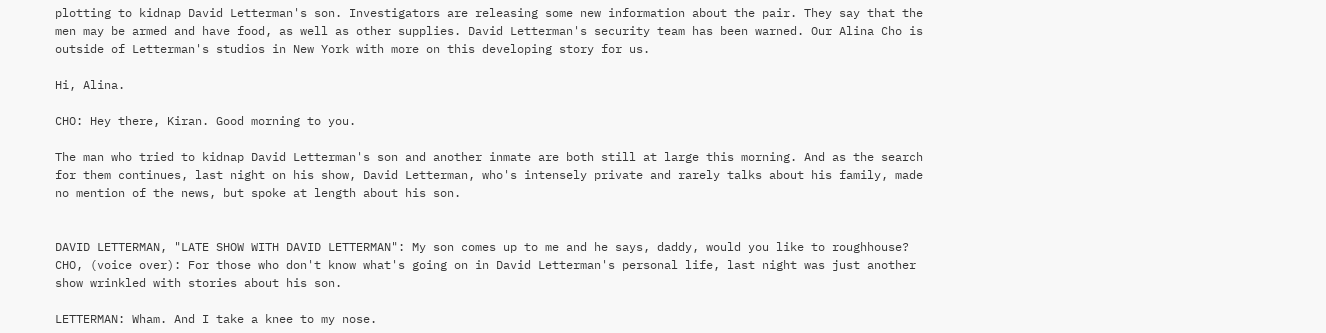plotting to kidnap David Letterman's son. Investigators are releasing some new information about the pair. They say that the men may be armed and have food, as well as other supplies. David Letterman's security team has been warned. Our Alina Cho is outside of Letterman's studios in New York with more on this developing story for us.

Hi, Alina.

CHO: Hey there, Kiran. Good morning to you.

The man who tried to kidnap David Letterman's son and another inmate are both still at large this morning. And as the search for them continues, last night on his show, David Letterman, who's intensely private and rarely talks about his family, made no mention of the news, but spoke at length about his son.


DAVID LETTERMAN, "LATE SHOW WITH DAVID LETTERMAN": My son comes up to me and he says, daddy, would you like to roughhouse? CHO, (voice over): For those who don't know what's going on in David Letterman's personal life, last night was just another show wrinkled with stories about his son.

LETTERMAN: Wham. And I take a knee to my nose.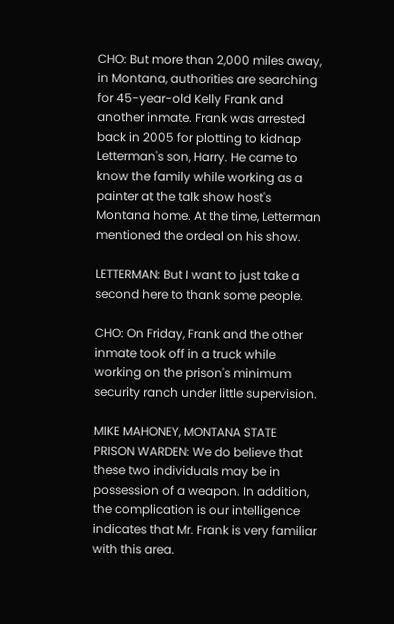CHO: But more than 2,000 miles away, in Montana, authorities are searching for 45-year-old Kelly Frank and another inmate. Frank was arrested back in 2005 for plotting to kidnap Letterman's son, Harry. He came to know the family while working as a painter at the talk show host's Montana home. At the time, Letterman mentioned the ordeal on his show.

LETTERMAN: But I want to just take a second here to thank some people.

CHO: On Friday, Frank and the other inmate took off in a truck while working on the prison's minimum security ranch under little supervision.

MIKE MAHONEY, MONTANA STATE PRISON WARDEN: We do believe that these two individuals may be in possession of a weapon. In addition, the complication is our intelligence indicates that Mr. Frank is very familiar with this area.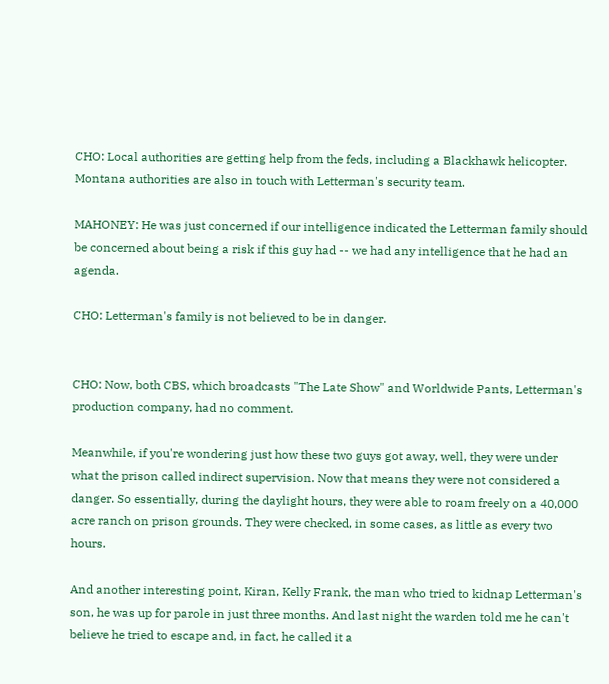CHO: Local authorities are getting help from the feds, including a Blackhawk helicopter. Montana authorities are also in touch with Letterman's security team.

MAHONEY: He was just concerned if our intelligence indicated the Letterman family should be concerned about being a risk if this guy had -- we had any intelligence that he had an agenda.

CHO: Letterman's family is not believed to be in danger.


CHO: Now, both CBS, which broadcasts "The Late Show" and Worldwide Pants, Letterman's production company, had no comment.

Meanwhile, if you're wondering just how these two guys got away, well, they were under what the prison called indirect supervision. Now that means they were not considered a danger. So essentially, during the daylight hours, they were able to roam freely on a 40,000 acre ranch on prison grounds. They were checked, in some cases, as little as every two hours.

And another interesting point, Kiran, Kelly Frank, the man who tried to kidnap Letterman's son, he was up for parole in just three months. And last night the warden told me he can't believe he tried to escape and, in fact, he called it a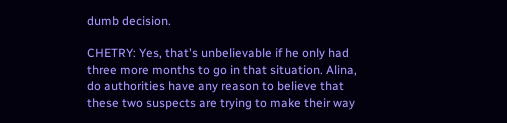dumb decision.

CHETRY: Yes, that's unbelievable if he only had three more months to go in that situation. Alina, do authorities have any reason to believe that these two suspects are trying to make their way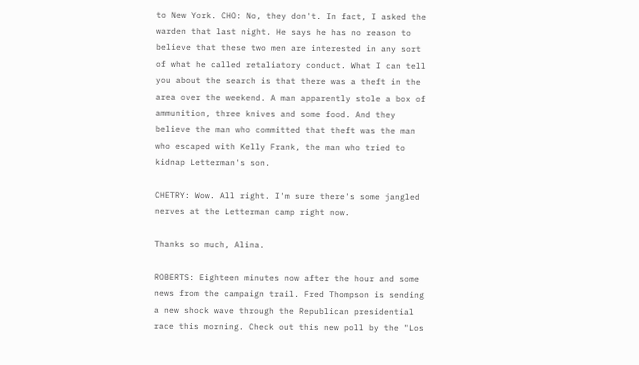to New York. CHO: No, they don't. In fact, I asked the warden that last night. He says he has no reason to believe that these two men are interested in any sort of what he called retaliatory conduct. What I can tell you about the search is that there was a theft in the area over the weekend. A man apparently stole a box of ammunition, three knives and some food. And they believe the man who committed that theft was the man who escaped with Kelly Frank, the man who tried to kidnap Letterman's son.

CHETRY: Wow. All right. I'm sure there's some jangled nerves at the Letterman camp right now.

Thanks so much, Alina.

ROBERTS: Eighteen minutes now after the hour and some news from the campaign trail. Fred Thompson is sending a new shock wave through the Republican presidential race this morning. Check out this new poll by the "Los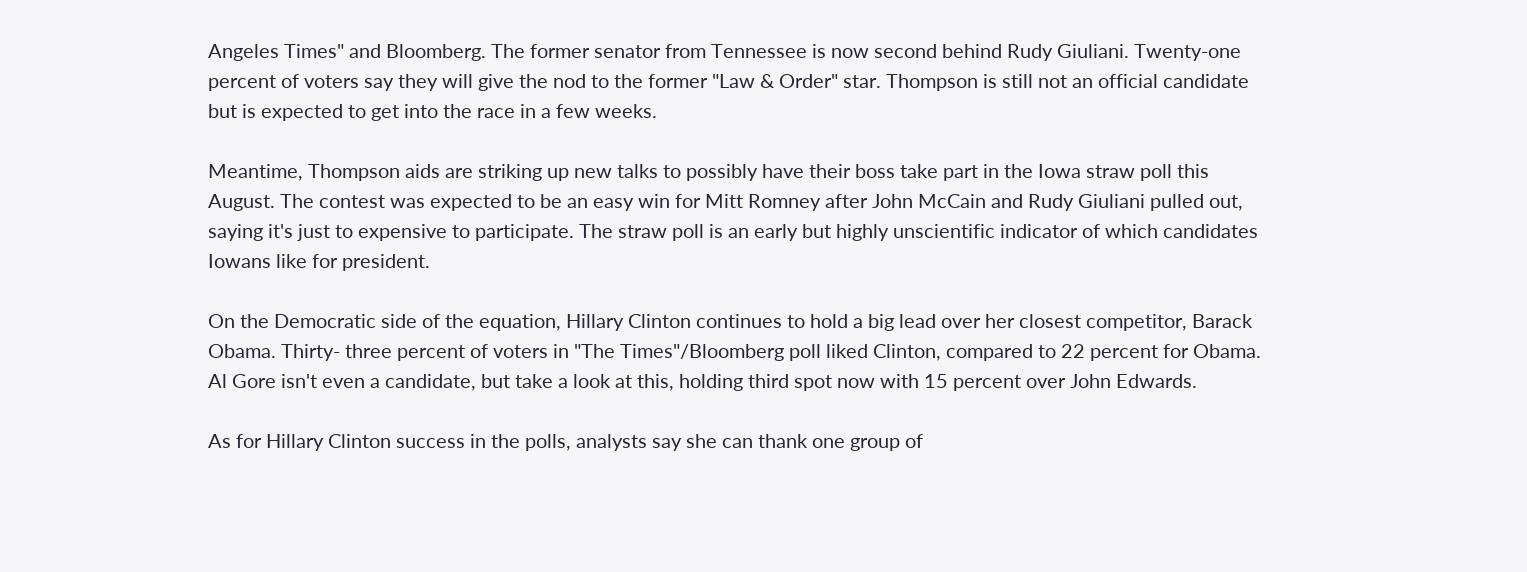Angeles Times" and Bloomberg. The former senator from Tennessee is now second behind Rudy Giuliani. Twenty-one percent of voters say they will give the nod to the former "Law & Order" star. Thompson is still not an official candidate but is expected to get into the race in a few weeks.

Meantime, Thompson aids are striking up new talks to possibly have their boss take part in the Iowa straw poll this August. The contest was expected to be an easy win for Mitt Romney after John McCain and Rudy Giuliani pulled out, saying it's just to expensive to participate. The straw poll is an early but highly unscientific indicator of which candidates Iowans like for president.

On the Democratic side of the equation, Hillary Clinton continues to hold a big lead over her closest competitor, Barack Obama. Thirty- three percent of voters in "The Times"/Bloomberg poll liked Clinton, compared to 22 percent for Obama. Al Gore isn't even a candidate, but take a look at this, holding third spot now with 15 percent over John Edwards.

As for Hillary Clinton success in the polls, analysts say she can thank one group of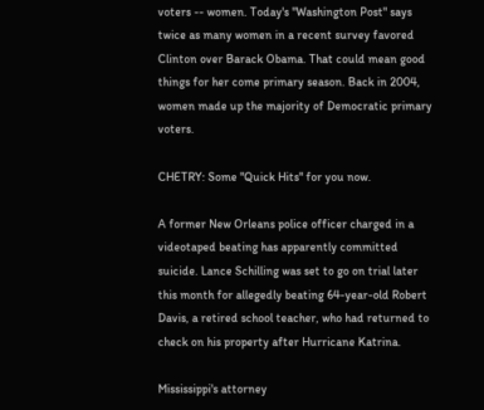voters -- women. Today's "Washington Post" says twice as many women in a recent survey favored Clinton over Barack Obama. That could mean good things for her come primary season. Back in 2004, women made up the majority of Democratic primary voters.

CHETRY: Some "Quick Hits" for you now.

A former New Orleans police officer charged in a videotaped beating has apparently committed suicide. Lance Schilling was set to go on trial later this month for allegedly beating 64-year-old Robert Davis, a retired school teacher, who had returned to check on his property after Hurricane Katrina.

Mississippi's attorney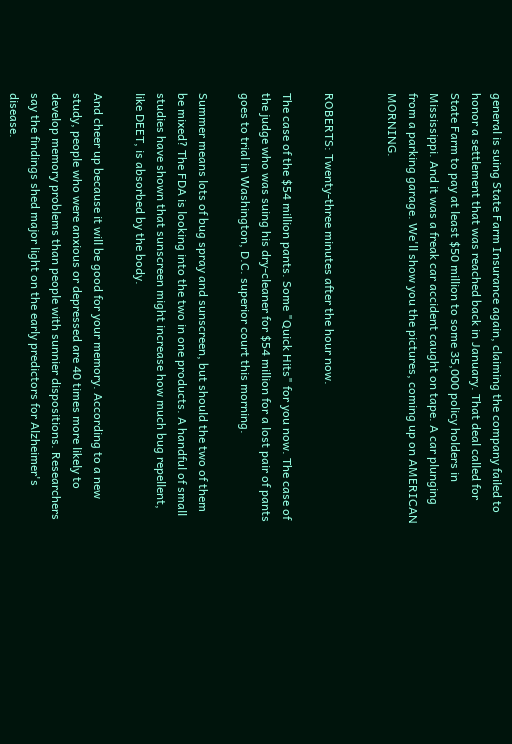general is suing State Farm Insurance again, claiming the company failed to honor a settlement that was reached back in January. That deal called for State Farm to pay at least $50 million to some 35,000 policy holders in Mississippi. And it was a freak car accident caught on tape. A car plunging from a parking garage. We'll show you the pictures, coming up on AMERICAN MORNING.


ROBERTS: Twenty-three minutes after the hour now.

The case of the $54 million pants. Some "Quick Hits" for you now. The case of the judge who was suing his dry-cleaner for $54 million for a lost pair of pants goes to trial in Washington, D.C. superior court this morning.

Summer means lots of bug spray and sunscreen, but should the two of them be mixed? The FDA is looking into the two in one products. A handful of small studies have shown that sunscreen might increase how much bug repellent, like DEET, is absorbed by the body.

And cheer up because it will be good for your memory. According to a new study, people who were anxious or depressed are 40 times more likely to develop memory problems than people with sunnier dispositions. Researchers say the findings shed major light on the early predictors for Alzheimer's disease.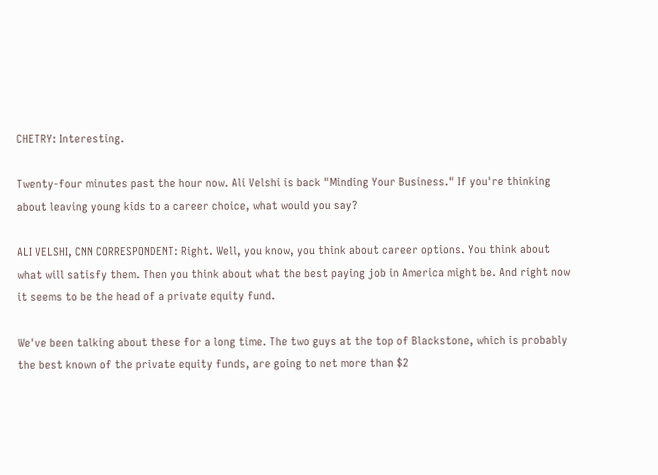CHETRY: Interesting.

Twenty-four minutes past the hour now. Ali Velshi is back "Minding Your Business." If you're thinking about leaving young kids to a career choice, what would you say?

ALI VELSHI, CNN CORRESPONDENT: Right. Well, you know, you think about career options. You think about what will satisfy them. Then you think about what the best paying job in America might be. And right now it seems to be the head of a private equity fund.

We've been talking about these for a long time. The two guys at the top of Blackstone, which is probably the best known of the private equity funds, are going to net more than $2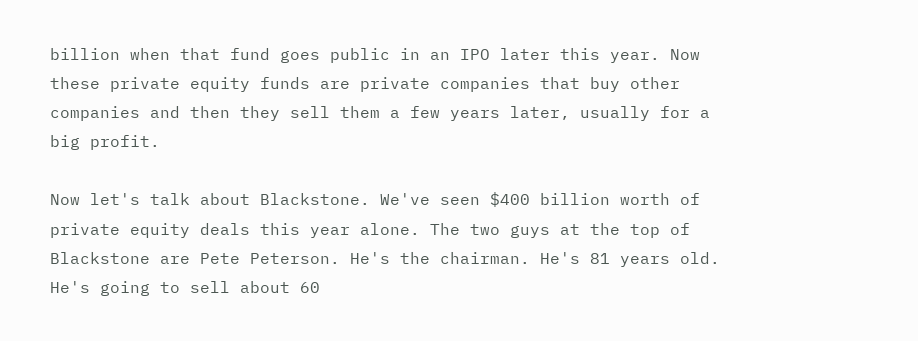billion when that fund goes public in an IPO later this year. Now these private equity funds are private companies that buy other companies and then they sell them a few years later, usually for a big profit.

Now let's talk about Blackstone. We've seen $400 billion worth of private equity deals this year alone. The two guys at the top of Blackstone are Pete Peterson. He's the chairman. He's 81 years old. He's going to sell about 60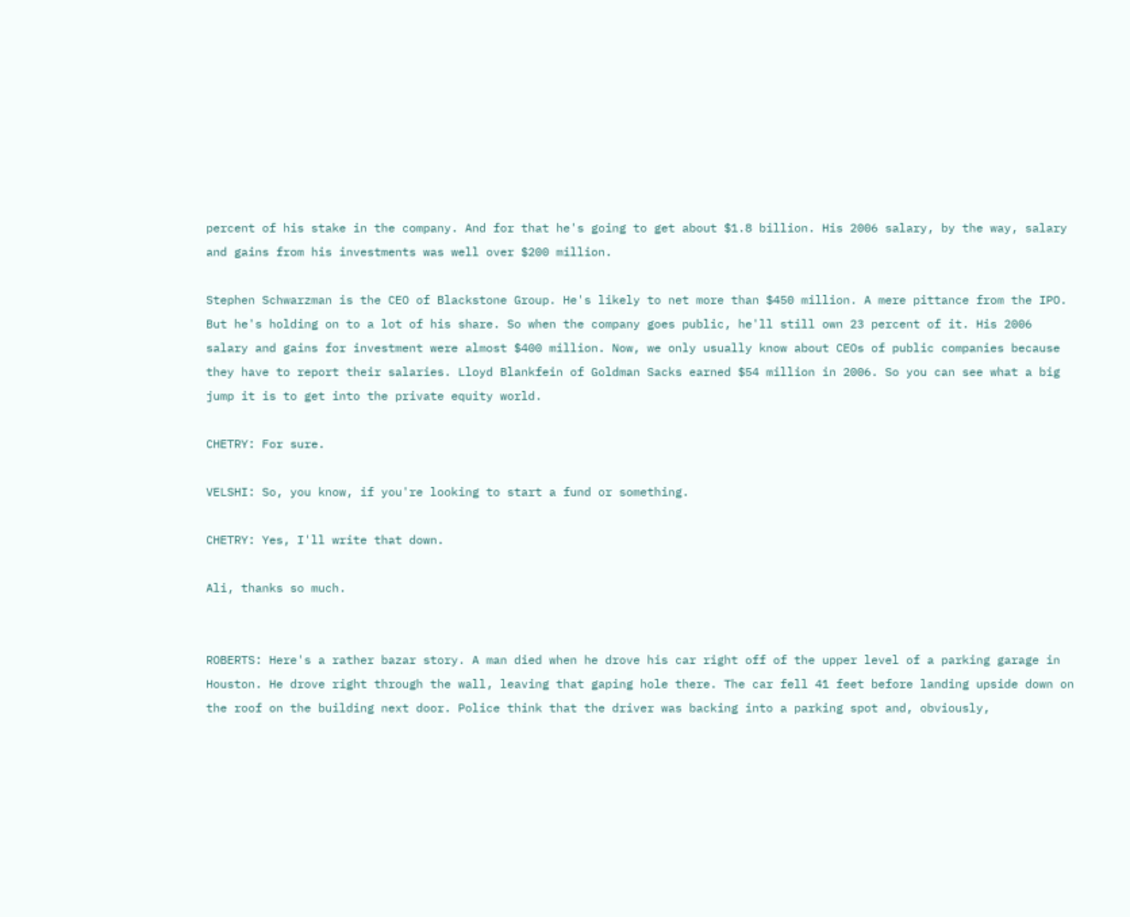percent of his stake in the company. And for that he's going to get about $1.8 billion. His 2006 salary, by the way, salary and gains from his investments was well over $200 million.

Stephen Schwarzman is the CEO of Blackstone Group. He's likely to net more than $450 million. A mere pittance from the IPO. But he's holding on to a lot of his share. So when the company goes public, he'll still own 23 percent of it. His 2006 salary and gains for investment were almost $400 million. Now, we only usually know about CEOs of public companies because they have to report their salaries. Lloyd Blankfein of Goldman Sacks earned $54 million in 2006. So you can see what a big jump it is to get into the private equity world.

CHETRY: For sure.

VELSHI: So, you know, if you're looking to start a fund or something.

CHETRY: Yes, I'll write that down.

Ali, thanks so much.


ROBERTS: Here's a rather bazar story. A man died when he drove his car right off of the upper level of a parking garage in Houston. He drove right through the wall, leaving that gaping hole there. The car fell 41 feet before landing upside down on the roof on the building next door. Police think that the driver was backing into a parking spot and, obviously,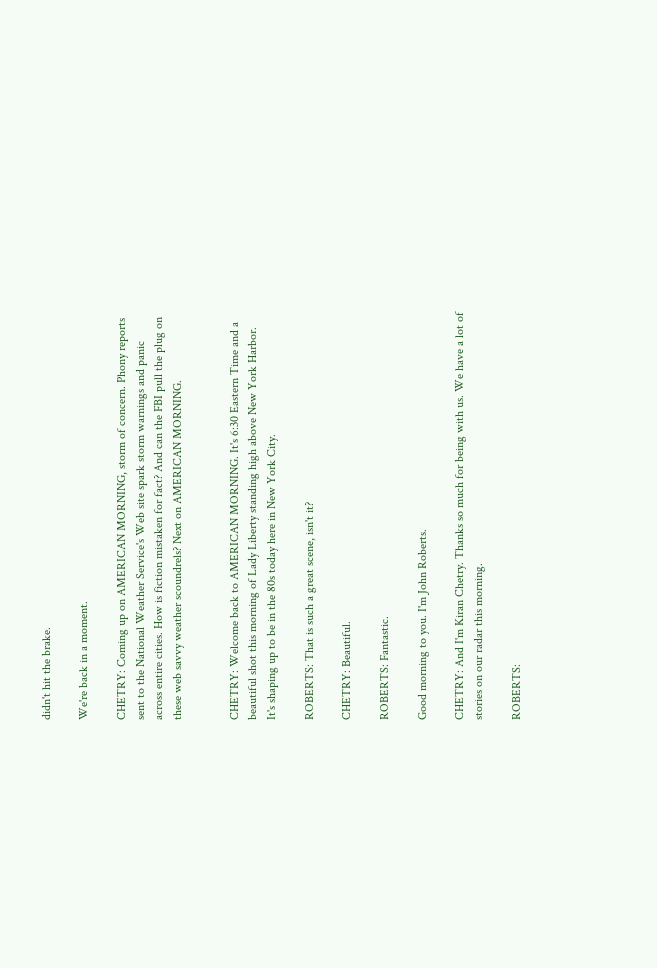didn't hit the brake.

We're back in a moment.

CHETRY: Coming up on AMERICAN MORNING, storm of concern. Phony reports sent to the National Weather Service's Web site spark storm warnings and panic across entire cities. How is fiction mistaken for fact? And can the FBI pull the plug on these web savvy weather scoundrels? Next on AMERICAN MORNING.


CHETRY: Welcome back to AMERICAN MORNING. It's 6:30 Eastern Time and a beautiful shot this morning of Lady Liberty standing high above New York Harbor. It's shaping up to be in the 80s today here in New York City.

ROBERTS: That is such a great scene, isn't it?

CHETRY: Beautiful.

ROBERTS: Fantastic.

Good morning to you. I'm John Roberts.

CHETRY: And I'm Kiran Chetry. Thanks so much for being with us. We have a lot of stories on our radar this morning.

ROBERTS: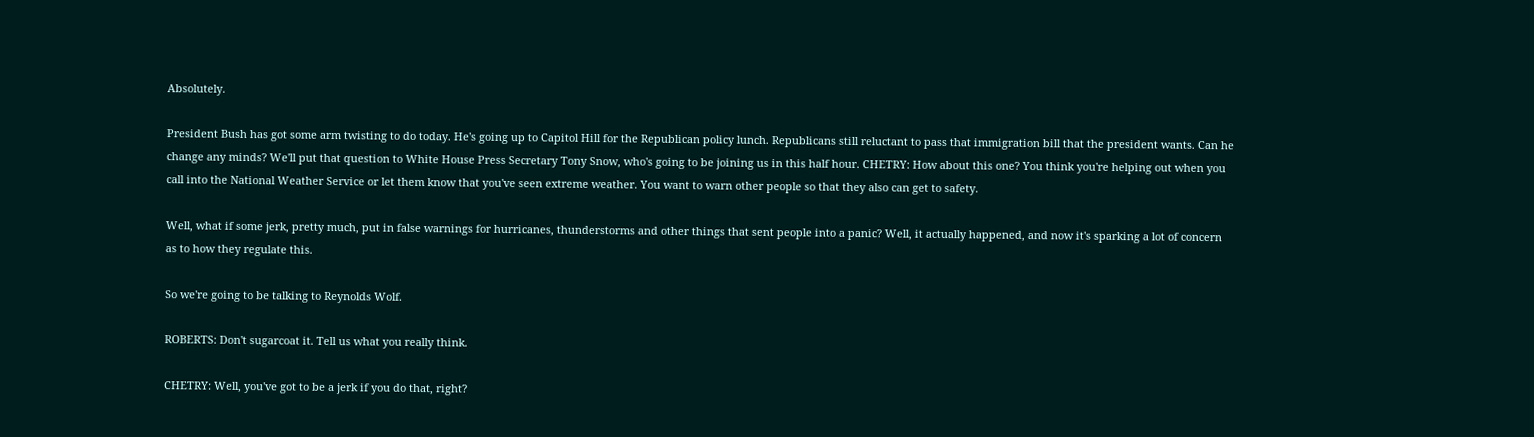Absolutely.

President Bush has got some arm twisting to do today. He's going up to Capitol Hill for the Republican policy lunch. Republicans still reluctant to pass that immigration bill that the president wants. Can he change any minds? We'll put that question to White House Press Secretary Tony Snow, who's going to be joining us in this half hour. CHETRY: How about this one? You think you're helping out when you call into the National Weather Service or let them know that you've seen extreme weather. You want to warn other people so that they also can get to safety.

Well, what if some jerk, pretty much, put in false warnings for hurricanes, thunderstorms and other things that sent people into a panic? Well, it actually happened, and now it's sparking a lot of concern as to how they regulate this.

So we're going to be talking to Reynolds Wolf.

ROBERTS: Don't sugarcoat it. Tell us what you really think.

CHETRY: Well, you've got to be a jerk if you do that, right?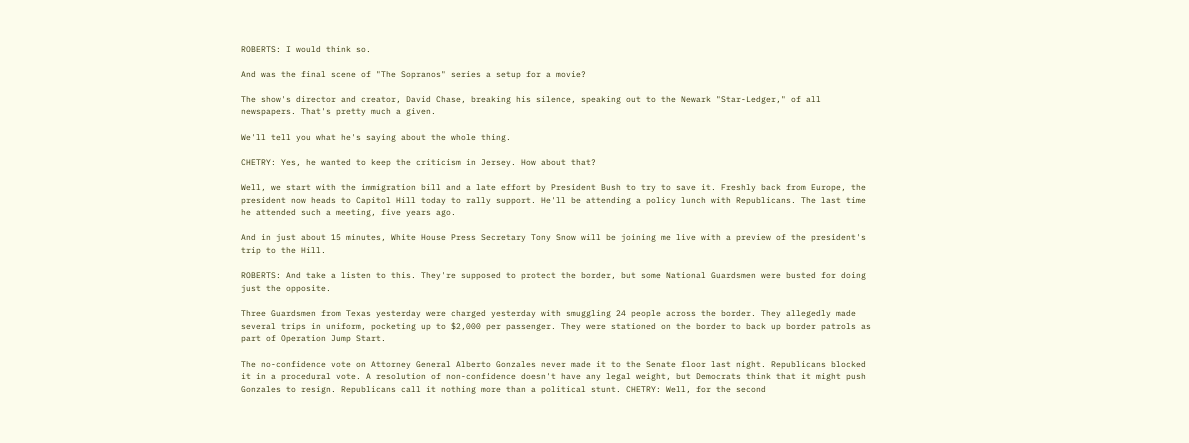ROBERTS: I would think so.

And was the final scene of "The Sopranos" series a setup for a movie?

The show's director and creator, David Chase, breaking his silence, speaking out to the Newark "Star-Ledger," of all newspapers. That's pretty much a given.

We'll tell you what he's saying about the whole thing.

CHETRY: Yes, he wanted to keep the criticism in Jersey. How about that?

Well, we start with the immigration bill and a late effort by President Bush to try to save it. Freshly back from Europe, the president now heads to Capitol Hill today to rally support. He'll be attending a policy lunch with Republicans. The last time he attended such a meeting, five years ago.

And in just about 15 minutes, White House Press Secretary Tony Snow will be joining me live with a preview of the president's trip to the Hill.

ROBERTS: And take a listen to this. They're supposed to protect the border, but some National Guardsmen were busted for doing just the opposite.

Three Guardsmen from Texas yesterday were charged yesterday with smuggling 24 people across the border. They allegedly made several trips in uniform, pocketing up to $2,000 per passenger. They were stationed on the border to back up border patrols as part of Operation Jump Start.

The no-confidence vote on Attorney General Alberto Gonzales never made it to the Senate floor last night. Republicans blocked it in a procedural vote. A resolution of non-confidence doesn't have any legal weight, but Democrats think that it might push Gonzales to resign. Republicans call it nothing more than a political stunt. CHETRY: Well, for the second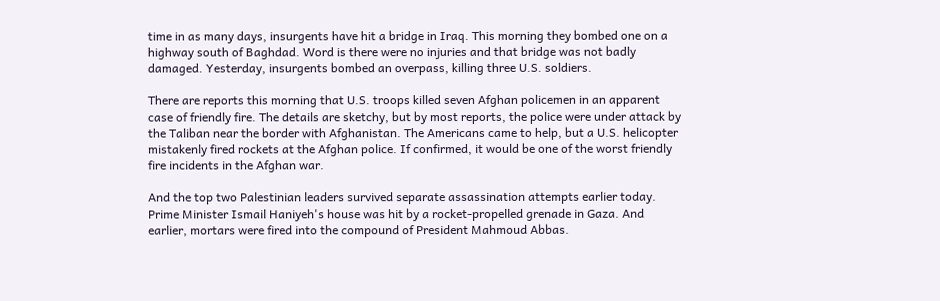time in as many days, insurgents have hit a bridge in Iraq. This morning they bombed one on a highway south of Baghdad. Word is there were no injuries and that bridge was not badly damaged. Yesterday, insurgents bombed an overpass, killing three U.S. soldiers.

There are reports this morning that U.S. troops killed seven Afghan policemen in an apparent case of friendly fire. The details are sketchy, but by most reports, the police were under attack by the Taliban near the border with Afghanistan. The Americans came to help, but a U.S. helicopter mistakenly fired rockets at the Afghan police. If confirmed, it would be one of the worst friendly fire incidents in the Afghan war.

And the top two Palestinian leaders survived separate assassination attempts earlier today. Prime Minister Ismail Haniyeh's house was hit by a rocket-propelled grenade in Gaza. And earlier, mortars were fired into the compound of President Mahmoud Abbas.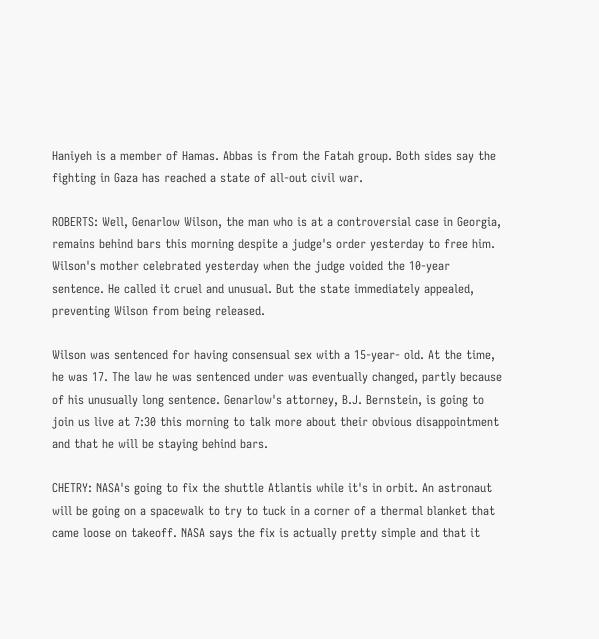Haniyeh is a member of Hamas. Abbas is from the Fatah group. Both sides say the fighting in Gaza has reached a state of all-out civil war.

ROBERTS: Well, Genarlow Wilson, the man who is at a controversial case in Georgia, remains behind bars this morning despite a judge's order yesterday to free him. Wilson's mother celebrated yesterday when the judge voided the 10-year sentence. He called it cruel and unusual. But the state immediately appealed, preventing Wilson from being released.

Wilson was sentenced for having consensual sex with a 15-year- old. At the time, he was 17. The law he was sentenced under was eventually changed, partly because of his unusually long sentence. Genarlow's attorney, B.J. Bernstein, is going to join us live at 7:30 this morning to talk more about their obvious disappointment and that he will be staying behind bars.

CHETRY: NASA's going to fix the shuttle Atlantis while it's in orbit. An astronaut will be going on a spacewalk to try to tuck in a corner of a thermal blanket that came loose on takeoff. NASA says the fix is actually pretty simple and that it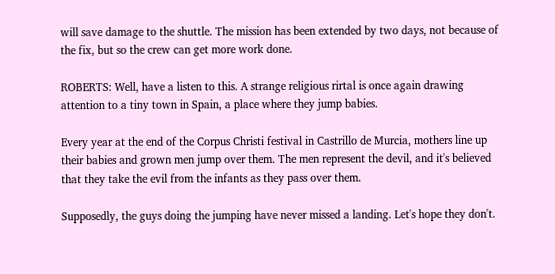will save damage to the shuttle. The mission has been extended by two days, not because of the fix, but so the crew can get more work done.

ROBERTS: Well, have a listen to this. A strange religious rirtal is once again drawing attention to a tiny town in Spain, a place where they jump babies.

Every year at the end of the Corpus Christi festival in Castrillo de Murcia, mothers line up their babies and grown men jump over them. The men represent the devil, and it's believed that they take the evil from the infants as they pass over them.

Supposedly, the guys doing the jumping have never missed a landing. Let's hope they don't.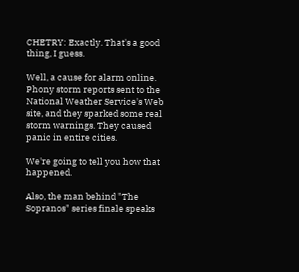CHETRY: Exactly. That's a good thing, I guess.

Well, a cause for alarm online. Phony storm reports sent to the National Weather Service's Web site, and they sparked some real storm warnings. They caused panic in entire cities.

We're going to tell you how that happened.

Also, the man behind "The Sopranos" series finale speaks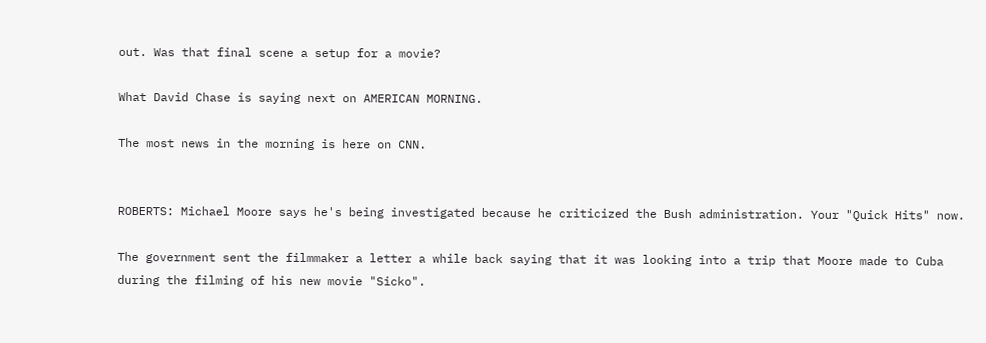out. Was that final scene a setup for a movie?

What David Chase is saying next on AMERICAN MORNING.

The most news in the morning is here on CNN.


ROBERTS: Michael Moore says he's being investigated because he criticized the Bush administration. Your "Quick Hits" now.

The government sent the filmmaker a letter a while back saying that it was looking into a trip that Moore made to Cuba during the filming of his new movie "Sicko".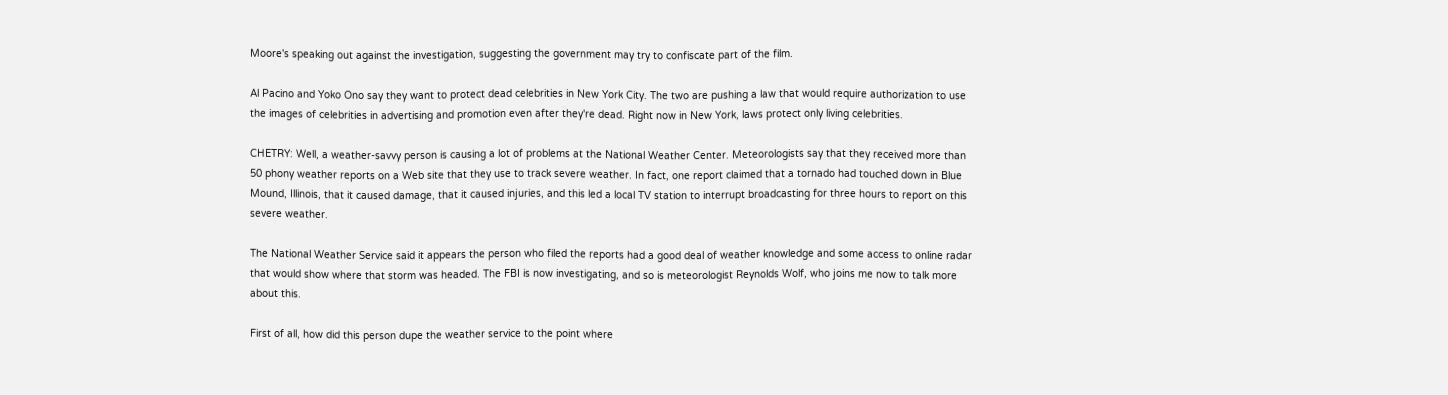Moore's speaking out against the investigation, suggesting the government may try to confiscate part of the film.

Al Pacino and Yoko Ono say they want to protect dead celebrities in New York City. The two are pushing a law that would require authorization to use the images of celebrities in advertising and promotion even after they're dead. Right now in New York, laws protect only living celebrities.

CHETRY: Well, a weather-savvy person is causing a lot of problems at the National Weather Center. Meteorologists say that they received more than 50 phony weather reports on a Web site that they use to track severe weather. In fact, one report claimed that a tornado had touched down in Blue Mound, Illinois, that it caused damage, that it caused injuries, and this led a local TV station to interrupt broadcasting for three hours to report on this severe weather.

The National Weather Service said it appears the person who filed the reports had a good deal of weather knowledge and some access to online radar that would show where that storm was headed. The FBI is now investigating, and so is meteorologist Reynolds Wolf, who joins me now to talk more about this.

First of all, how did this person dupe the weather service to the point where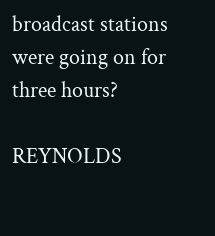broadcast stations were going on for three hours?

REYNOLDS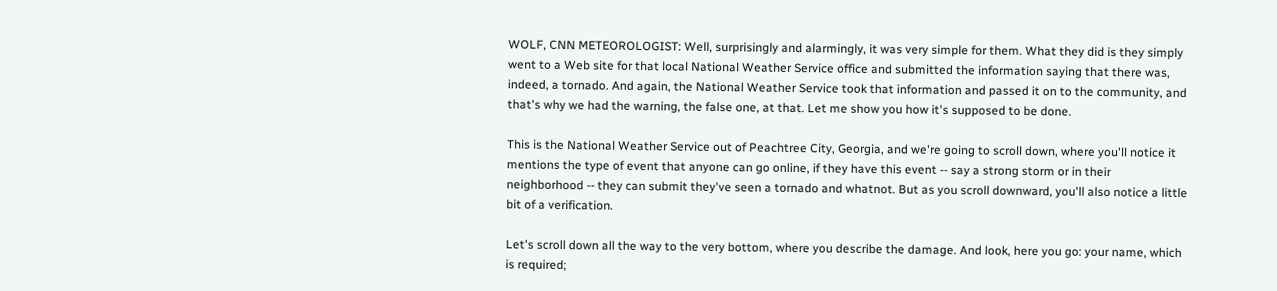WOLF, CNN METEOROLOGIST: Well, surprisingly and alarmingly, it was very simple for them. What they did is they simply went to a Web site for that local National Weather Service office and submitted the information saying that there was, indeed, a tornado. And again, the National Weather Service took that information and passed it on to the community, and that's why we had the warning, the false one, at that. Let me show you how it's supposed to be done.

This is the National Weather Service out of Peachtree City, Georgia, and we're going to scroll down, where you'll notice it mentions the type of event that anyone can go online, if they have this event -- say a strong storm or in their neighborhood -- they can submit they've seen a tornado and whatnot. But as you scroll downward, you'll also notice a little bit of a verification.

Let's scroll down all the way to the very bottom, where you describe the damage. And look, here you go: your name, which is required;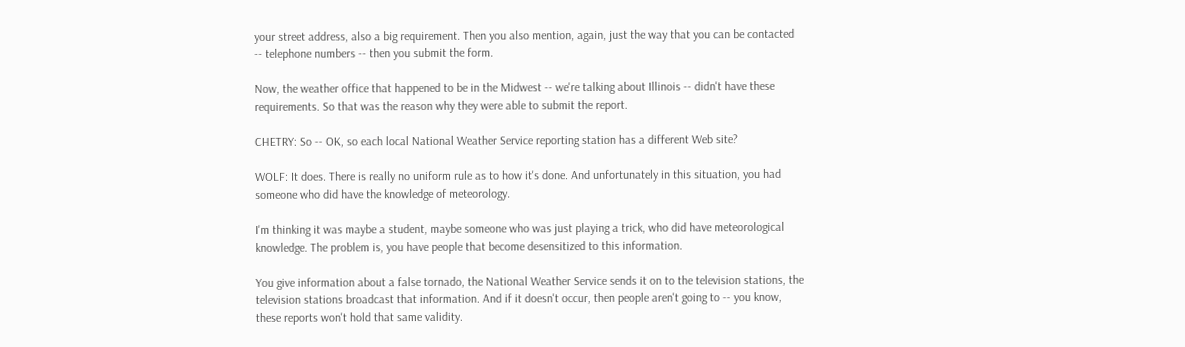your street address, also a big requirement. Then you also mention, again, just the way that you can be contacted -- telephone numbers -- then you submit the form.

Now, the weather office that happened to be in the Midwest -- we're talking about Illinois -- didn't have these requirements. So that was the reason why they were able to submit the report.

CHETRY: So -- OK, so each local National Weather Service reporting station has a different Web site?

WOLF: It does. There is really no uniform rule as to how it's done. And unfortunately in this situation, you had someone who did have the knowledge of meteorology.

I'm thinking it was maybe a student, maybe someone who was just playing a trick, who did have meteorological knowledge. The problem is, you have people that become desensitized to this information.

You give information about a false tornado, the National Weather Service sends it on to the television stations, the television stations broadcast that information. And if it doesn't occur, then people aren't going to -- you know, these reports won't hold that same validity.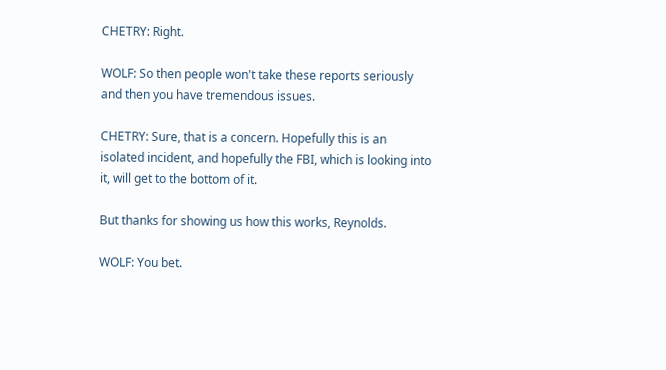CHETRY: Right.

WOLF: So then people won't take these reports seriously and then you have tremendous issues.

CHETRY: Sure, that is a concern. Hopefully this is an isolated incident, and hopefully the FBI, which is looking into it, will get to the bottom of it.

But thanks for showing us how this works, Reynolds.

WOLF: You bet.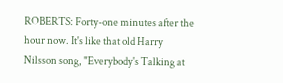ROBERTS: Forty-one minutes after the hour now. It's like that old Harry Nilsson song, "Everybody's Talking at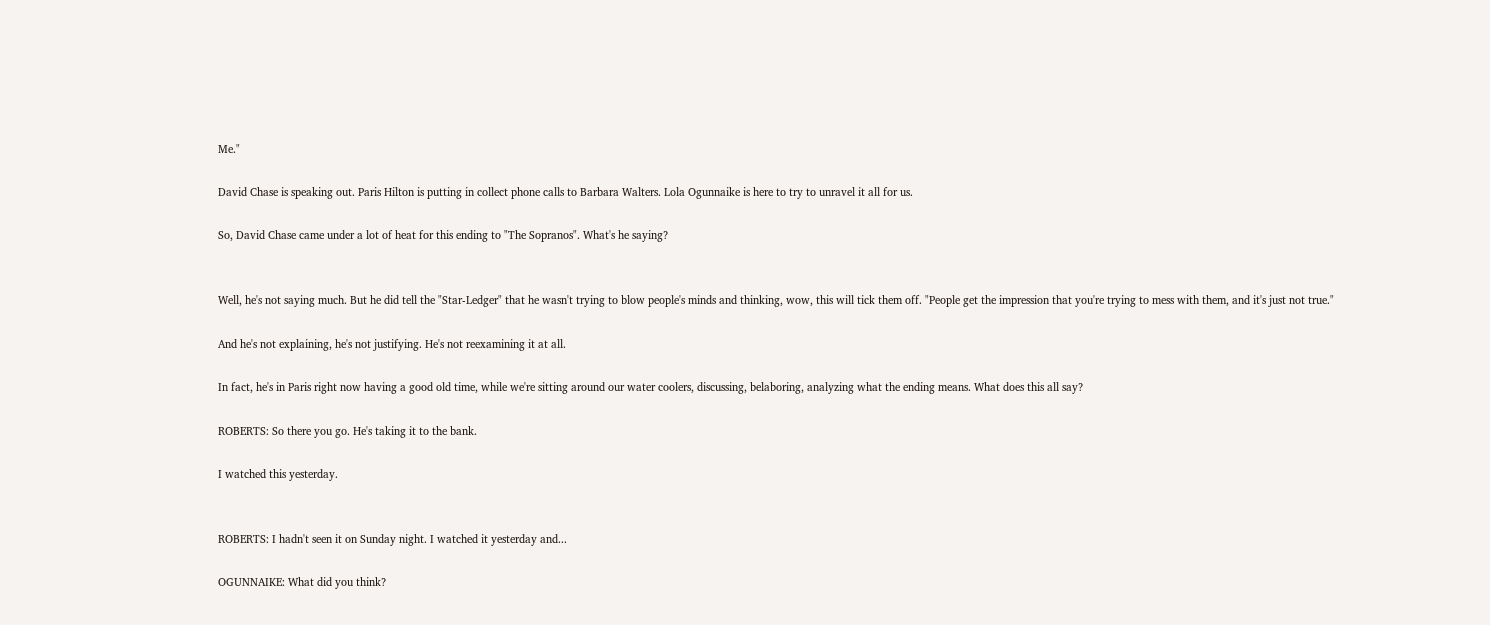Me."

David Chase is speaking out. Paris Hilton is putting in collect phone calls to Barbara Walters. Lola Ogunnaike is here to try to unravel it all for us.

So, David Chase came under a lot of heat for this ending to "The Sopranos". What's he saying?


Well, he's not saying much. But he did tell the "Star-Ledger" that he wasn't trying to blow people's minds and thinking, wow, this will tick them off. "People get the impression that you're trying to mess with them, and it's just not true."

And he's not explaining, he's not justifying. He's not reexamining it at all.

In fact, he's in Paris right now having a good old time, while we're sitting around our water coolers, discussing, belaboring, analyzing what the ending means. What does this all say?

ROBERTS: So there you go. He's taking it to the bank.

I watched this yesterday.


ROBERTS: I hadn't seen it on Sunday night. I watched it yesterday and...

OGUNNAIKE: What did you think?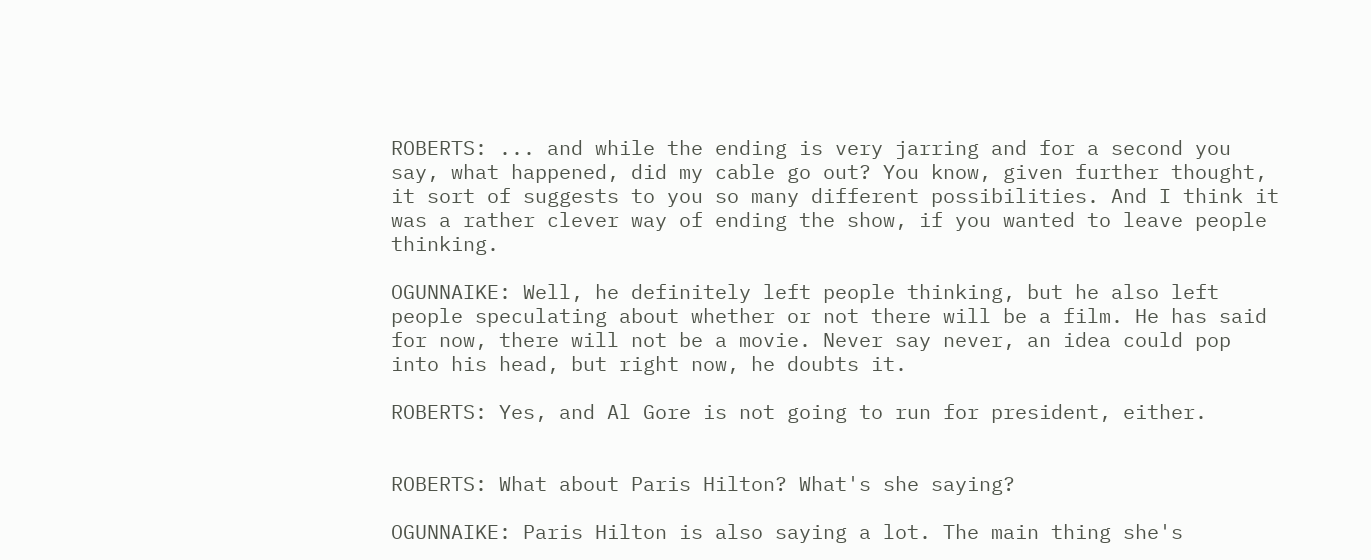ROBERTS: ... and while the ending is very jarring and for a second you say, what happened, did my cable go out? You know, given further thought, it sort of suggests to you so many different possibilities. And I think it was a rather clever way of ending the show, if you wanted to leave people thinking.

OGUNNAIKE: Well, he definitely left people thinking, but he also left people speculating about whether or not there will be a film. He has said for now, there will not be a movie. Never say never, an idea could pop into his head, but right now, he doubts it.

ROBERTS: Yes, and Al Gore is not going to run for president, either.


ROBERTS: What about Paris Hilton? What's she saying?

OGUNNAIKE: Paris Hilton is also saying a lot. The main thing she's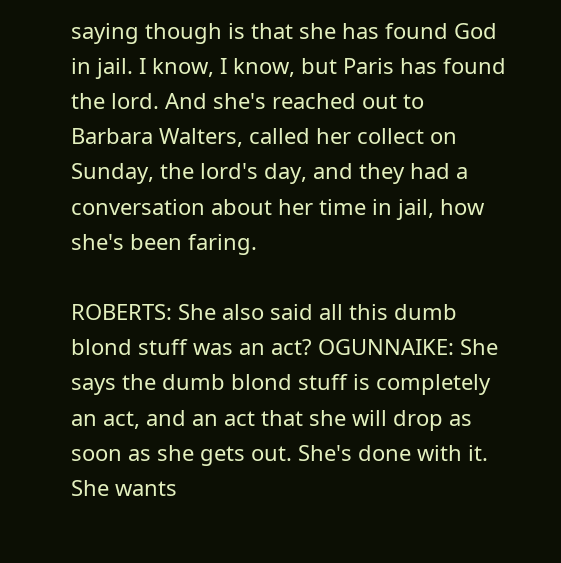saying though is that she has found God in jail. I know, I know, but Paris has found the lord. And she's reached out to Barbara Walters, called her collect on Sunday, the lord's day, and they had a conversation about her time in jail, how she's been faring.

ROBERTS: She also said all this dumb blond stuff was an act? OGUNNAIKE: She says the dumb blond stuff is completely an act, and an act that she will drop as soon as she gets out. She's done with it. She wants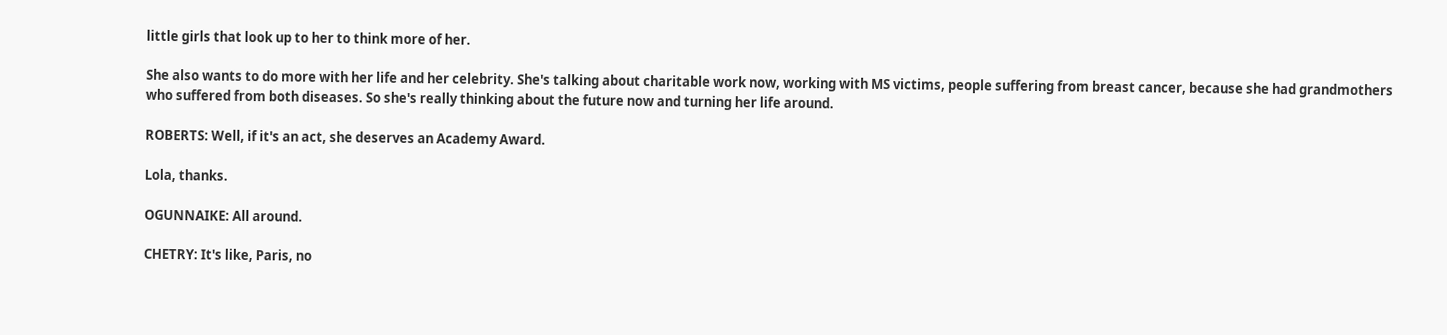little girls that look up to her to think more of her.

She also wants to do more with her life and her celebrity. She's talking about charitable work now, working with MS victims, people suffering from breast cancer, because she had grandmothers who suffered from both diseases. So she's really thinking about the future now and turning her life around.

ROBERTS: Well, if it's an act, she deserves an Academy Award.

Lola, thanks.

OGUNNAIKE: All around.

CHETRY: It's like, Paris, no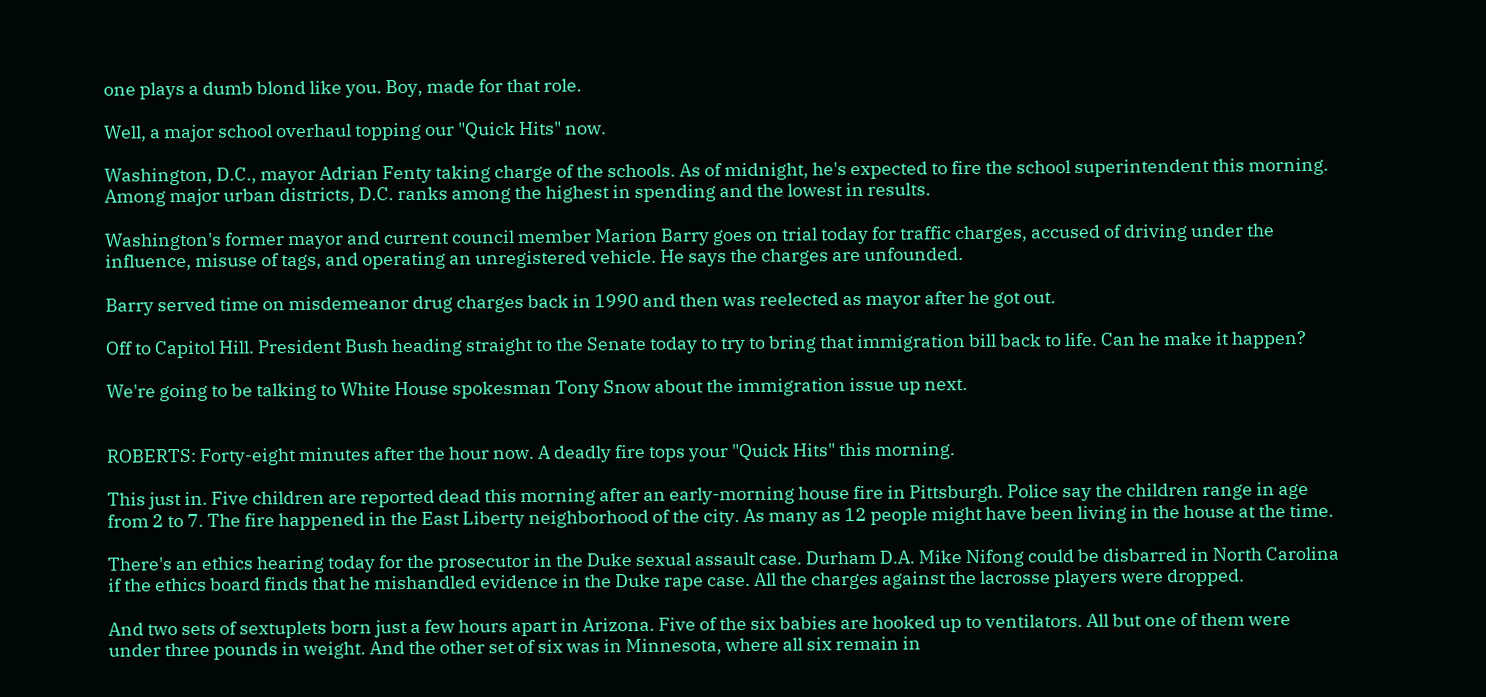one plays a dumb blond like you. Boy, made for that role.

Well, a major school overhaul topping our "Quick Hits" now.

Washington, D.C., mayor Adrian Fenty taking charge of the schools. As of midnight, he's expected to fire the school superintendent this morning. Among major urban districts, D.C. ranks among the highest in spending and the lowest in results.

Washington's former mayor and current council member Marion Barry goes on trial today for traffic charges, accused of driving under the influence, misuse of tags, and operating an unregistered vehicle. He says the charges are unfounded.

Barry served time on misdemeanor drug charges back in 1990 and then was reelected as mayor after he got out.

Off to Capitol Hill. President Bush heading straight to the Senate today to try to bring that immigration bill back to life. Can he make it happen?

We're going to be talking to White House spokesman Tony Snow about the immigration issue up next.


ROBERTS: Forty-eight minutes after the hour now. A deadly fire tops your "Quick Hits" this morning.

This just in. Five children are reported dead this morning after an early-morning house fire in Pittsburgh. Police say the children range in age from 2 to 7. The fire happened in the East Liberty neighborhood of the city. As many as 12 people might have been living in the house at the time.

There's an ethics hearing today for the prosecutor in the Duke sexual assault case. Durham D.A. Mike Nifong could be disbarred in North Carolina if the ethics board finds that he mishandled evidence in the Duke rape case. All the charges against the lacrosse players were dropped.

And two sets of sextuplets born just a few hours apart in Arizona. Five of the six babies are hooked up to ventilators. All but one of them were under three pounds in weight. And the other set of six was in Minnesota, where all six remain in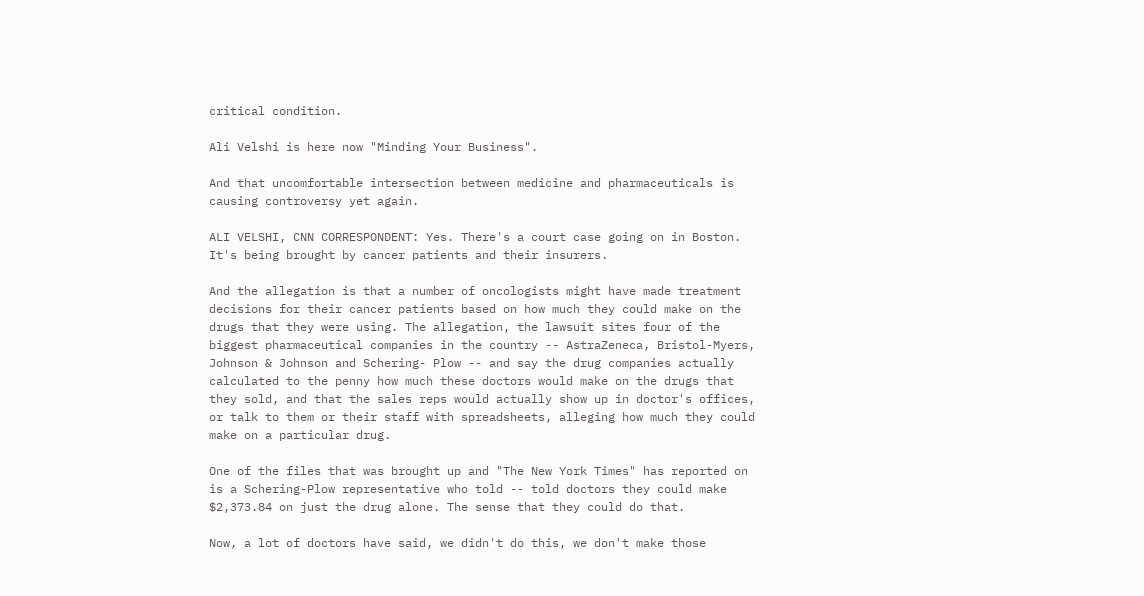critical condition.

Ali Velshi is here now "Minding Your Business".

And that uncomfortable intersection between medicine and pharmaceuticals is causing controversy yet again.

ALI VELSHI, CNN CORRESPONDENT: Yes. There's a court case going on in Boston. It's being brought by cancer patients and their insurers.

And the allegation is that a number of oncologists might have made treatment decisions for their cancer patients based on how much they could make on the drugs that they were using. The allegation, the lawsuit sites four of the biggest pharmaceutical companies in the country -- AstraZeneca, Bristol-Myers, Johnson & Johnson and Schering- Plow -- and say the drug companies actually calculated to the penny how much these doctors would make on the drugs that they sold, and that the sales reps would actually show up in doctor's offices, or talk to them or their staff with spreadsheets, alleging how much they could make on a particular drug.

One of the files that was brought up and "The New York Times" has reported on is a Schering-Plow representative who told -- told doctors they could make $2,373.84 on just the drug alone. The sense that they could do that.

Now, a lot of doctors have said, we didn't do this, we don't make those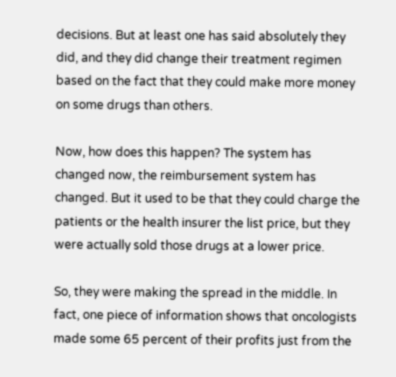decisions. But at least one has said absolutely they did, and they did change their treatment regimen based on the fact that they could make more money on some drugs than others.

Now, how does this happen? The system has changed now, the reimbursement system has changed. But it used to be that they could charge the patients or the health insurer the list price, but they were actually sold those drugs at a lower price.

So, they were making the spread in the middle. In fact, one piece of information shows that oncologists made some 65 percent of their profits just from the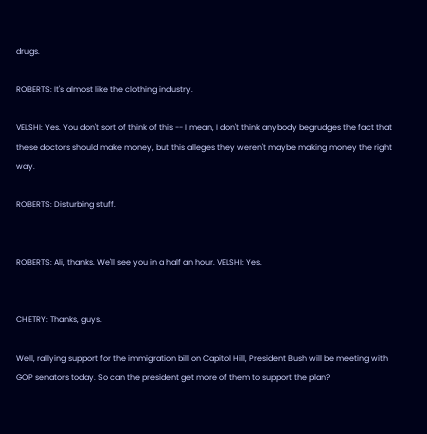drugs.

ROBERTS: It's almost like the clothing industry.

VELSHI: Yes. You don't sort of think of this -- I mean, I don't think anybody begrudges the fact that these doctors should make money, but this alleges they weren't maybe making money the right way.

ROBERTS: Disturbing stuff.


ROBERTS: Ali, thanks. We'll see you in a half an hour. VELSHI: Yes.


CHETRY: Thanks, guys.

Well, rallying support for the immigration bill on Capitol Hill, President Bush will be meeting with GOP senators today. So can the president get more of them to support the plan?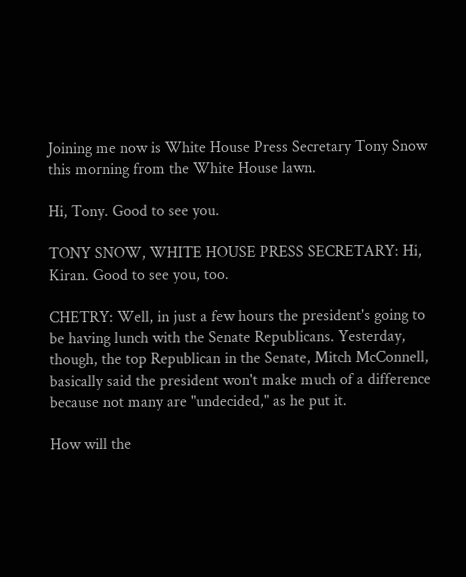Joining me now is White House Press Secretary Tony Snow this morning from the White House lawn.

Hi, Tony. Good to see you.

TONY SNOW, WHITE HOUSE PRESS SECRETARY: Hi, Kiran. Good to see you, too.

CHETRY: Well, in just a few hours the president's going to be having lunch with the Senate Republicans. Yesterday, though, the top Republican in the Senate, Mitch McConnell, basically said the president won't make much of a difference because not many are "undecided," as he put it.

How will the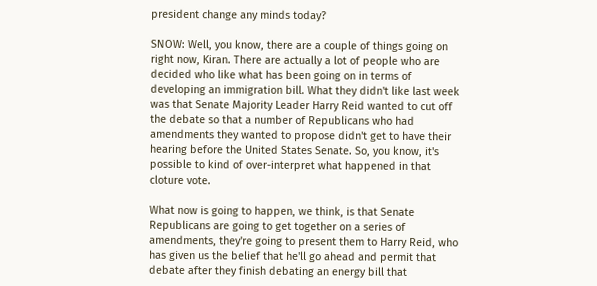president change any minds today?

SNOW: Well, you know, there are a couple of things going on right now, Kiran. There are actually a lot of people who are decided who like what has been going on in terms of developing an immigration bill. What they didn't like last week was that Senate Majority Leader Harry Reid wanted to cut off the debate so that a number of Republicans who had amendments they wanted to propose didn't get to have their hearing before the United States Senate. So, you know, it's possible to kind of over-interpret what happened in that cloture vote.

What now is going to happen, we think, is that Senate Republicans are going to get together on a series of amendments, they're going to present them to Harry Reid, who has given us the belief that he'll go ahead and permit that debate after they finish debating an energy bill that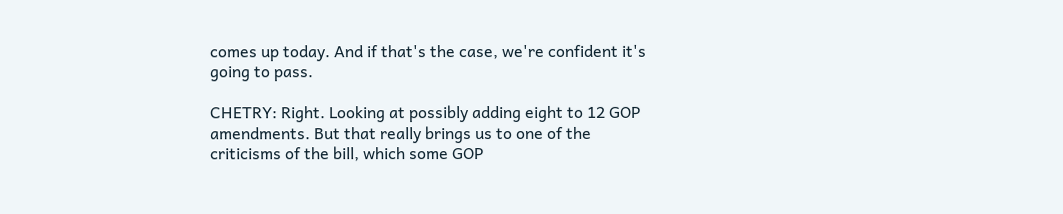comes up today. And if that's the case, we're confident it's going to pass.

CHETRY: Right. Looking at possibly adding eight to 12 GOP amendments. But that really brings us to one of the criticisms of the bill, which some GOP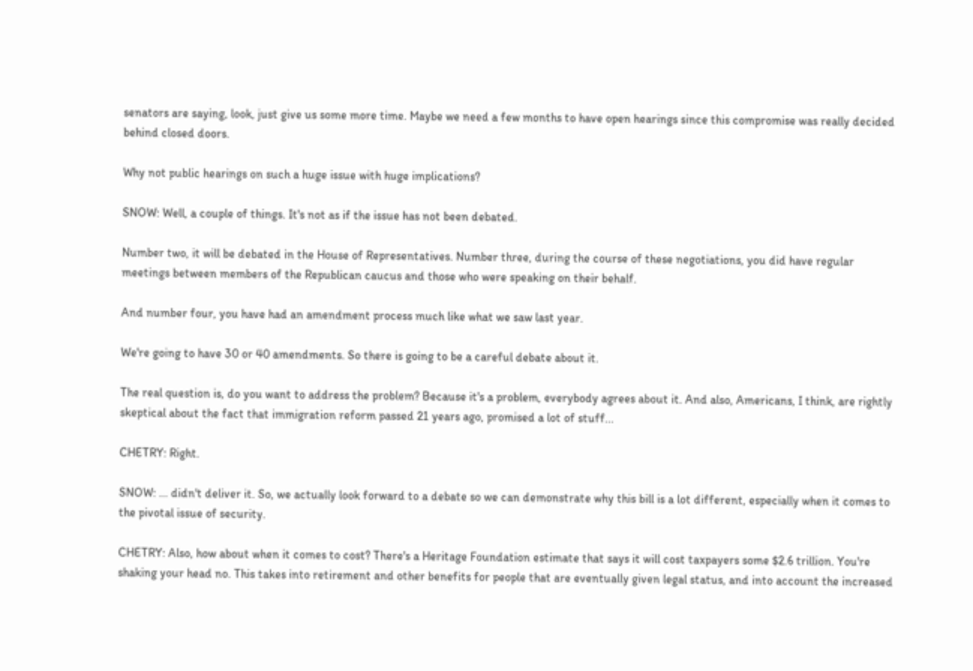senators are saying, look, just give us some more time. Maybe we need a few months to have open hearings since this compromise was really decided behind closed doors.

Why not public hearings on such a huge issue with huge implications?

SNOW: Well, a couple of things. It's not as if the issue has not been debated.

Number two, it will be debated in the House of Representatives. Number three, during the course of these negotiations, you did have regular meetings between members of the Republican caucus and those who were speaking on their behalf.

And number four, you have had an amendment process much like what we saw last year.

We're going to have 30 or 40 amendments. So there is going to be a careful debate about it.

The real question is, do you want to address the problem? Because it's a problem, everybody agrees about it. And also, Americans, I think, are rightly skeptical about the fact that immigration reform passed 21 years ago, promised a lot of stuff...

CHETRY: Right.

SNOW: ... didn't deliver it. So, we actually look forward to a debate so we can demonstrate why this bill is a lot different, especially when it comes to the pivotal issue of security.

CHETRY: Also, how about when it comes to cost? There's a Heritage Foundation estimate that says it will cost taxpayers some $2.6 trillion. You're shaking your head no. This takes into retirement and other benefits for people that are eventually given legal status, and into account the increased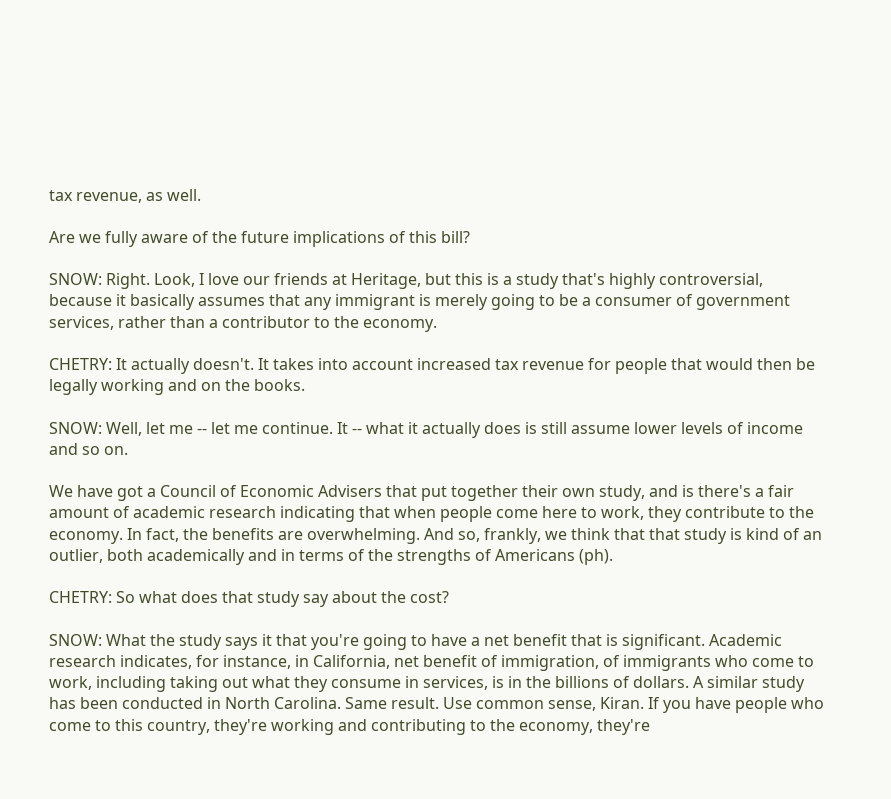tax revenue, as well.

Are we fully aware of the future implications of this bill?

SNOW: Right. Look, I love our friends at Heritage, but this is a study that's highly controversial, because it basically assumes that any immigrant is merely going to be a consumer of government services, rather than a contributor to the economy.

CHETRY: It actually doesn't. It takes into account increased tax revenue for people that would then be legally working and on the books.

SNOW: Well, let me -- let me continue. It -- what it actually does is still assume lower levels of income and so on.

We have got a Council of Economic Advisers that put together their own study, and is there's a fair amount of academic research indicating that when people come here to work, they contribute to the economy. In fact, the benefits are overwhelming. And so, frankly, we think that that study is kind of an outlier, both academically and in terms of the strengths of Americans (ph).

CHETRY: So what does that study say about the cost?

SNOW: What the study says it that you're going to have a net benefit that is significant. Academic research indicates, for instance, in California, net benefit of immigration, of immigrants who come to work, including taking out what they consume in services, is in the billions of dollars. A similar study has been conducted in North Carolina. Same result. Use common sense, Kiran. If you have people who come to this country, they're working and contributing to the economy, they're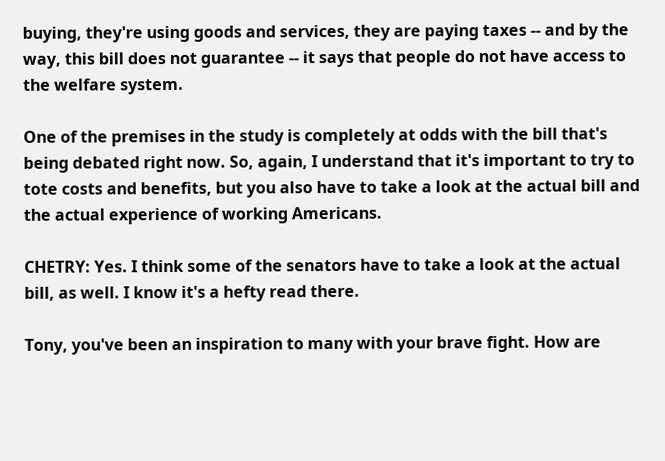buying, they're using goods and services, they are paying taxes -- and by the way, this bill does not guarantee -- it says that people do not have access to the welfare system.

One of the premises in the study is completely at odds with the bill that's being debated right now. So, again, I understand that it's important to try to tote costs and benefits, but you also have to take a look at the actual bill and the actual experience of working Americans.

CHETRY: Yes. I think some of the senators have to take a look at the actual bill, as well. I know it's a hefty read there.

Tony, you've been an inspiration to many with your brave fight. How are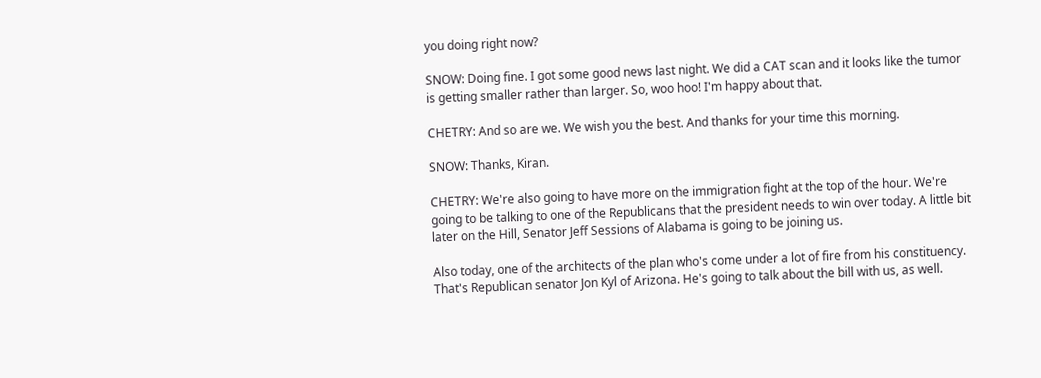you doing right now?

SNOW: Doing fine. I got some good news last night. We did a CAT scan and it looks like the tumor is getting smaller rather than larger. So, woo hoo! I'm happy about that.

CHETRY: And so are we. We wish you the best. And thanks for your time this morning.

SNOW: Thanks, Kiran.

CHETRY: We're also going to have more on the immigration fight at the top of the hour. We're going to be talking to one of the Republicans that the president needs to win over today. A little bit later on the Hill, Senator Jeff Sessions of Alabama is going to be joining us.

Also today, one of the architects of the plan who's come under a lot of fire from his constituency. That's Republican senator Jon Kyl of Arizona. He's going to talk about the bill with us, as well.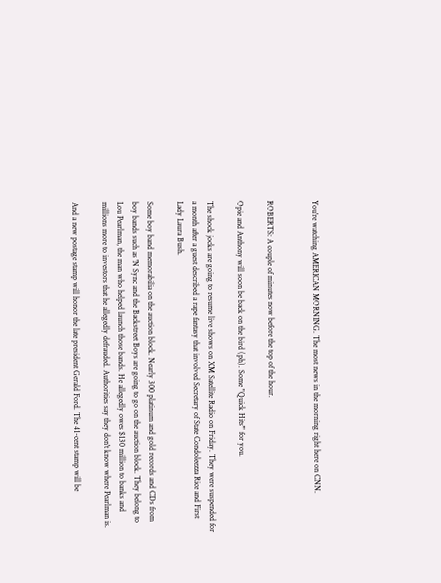You're watching AMERICAN MORNING. The most news in the morning right here on CNN.


ROBERTS: A couple of minutes now before the top of the hour.

Opie and Anthony will soon be back on the bird (ph). Some "Quick Hits'" for you.

The shock jocks are going to resume live shows on XM Satellite Radio on Friday. They were suspended for a month after a guest described a rape fantasy that involved Secretary of State Condoleezza Rice and First Lady Laura Bush.

Some boy band memorabilia on the auction block. Nearly 300 platinum and gold records and CDs from boy bands such as 'N Sync and the Backstreet Boys are going to go on the auction block. They belong to Lou Pearlman, the man who helped launch those bands. He allegedly owes $130 million to banks and millions more to investors that he allegedly defrauded. Authorities say they don't know where Pearlman is.

And a new postage stamp will honor the late president Gerald Ford. The 41-cent stamp will be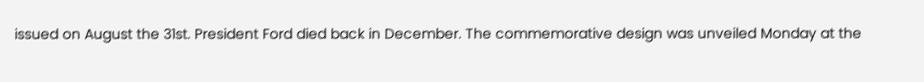issued on August the 31st. President Ford died back in December. The commemorative design was unveiled Monday at the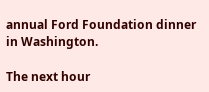annual Ford Foundation dinner in Washington.

The next hour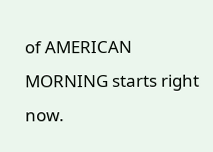of AMERICAN MORNING starts right now.